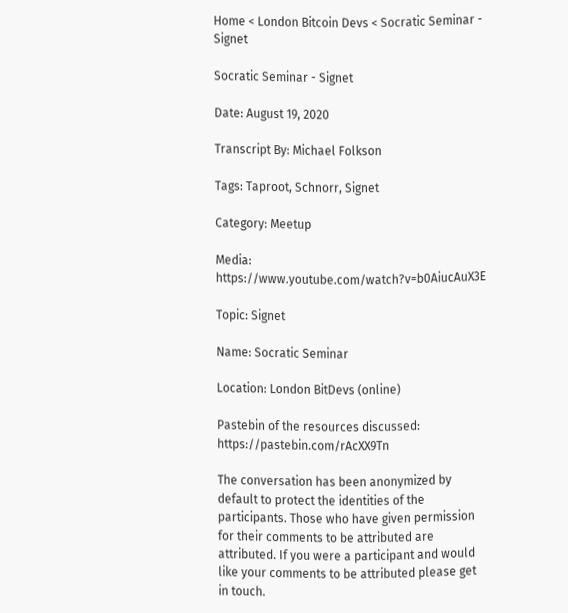Home < London Bitcoin Devs < Socratic Seminar - Signet

Socratic Seminar - Signet

Date: August 19, 2020

Transcript By: Michael Folkson

Tags: Taproot, Schnorr, Signet

Category: Meetup

Media: https://www.youtube.com/watch?v=b0AiucAuX3E

Topic: Signet

Name: Socratic Seminar

Location: London BitDevs (online)

Pastebin of the resources discussed: https://pastebin.com/rAcXX9Tn

The conversation has been anonymized by default to protect the identities of the participants. Those who have given permission for their comments to be attributed are attributed. If you were a participant and would like your comments to be attributed please get in touch.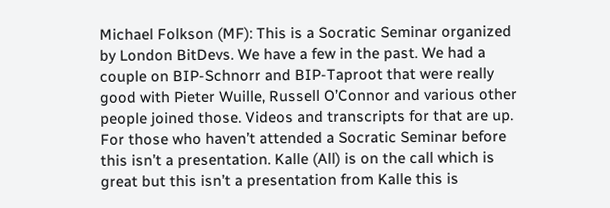Michael Folkson (MF): This is a Socratic Seminar organized by London BitDevs. We have a few in the past. We had a couple on BIP-Schnorr and BIP-Taproot that were really good with Pieter Wuille, Russell O’Connor and various other people joined those. Videos and transcripts for that are up. For those who haven’t attended a Socratic Seminar before this isn’t a presentation. Kalle (All) is on the call which is great but this isn’t a presentation from Kalle this is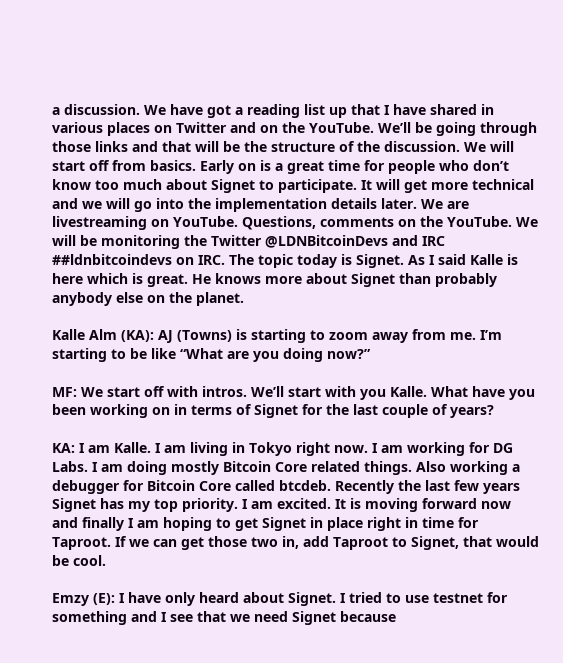a discussion. We have got a reading list up that I have shared in various places on Twitter and on the YouTube. We’ll be going through those links and that will be the structure of the discussion. We will start off from basics. Early on is a great time for people who don’t know too much about Signet to participate. It will get more technical and we will go into the implementation details later. We are livestreaming on YouTube. Questions, comments on the YouTube. We will be monitoring the Twitter @LDNBitcoinDevs and IRC ##ldnbitcoindevs on IRC. The topic today is Signet. As I said Kalle is here which is great. He knows more about Signet than probably anybody else on the planet.

Kalle Alm (KA): AJ (Towns) is starting to zoom away from me. I’m starting to be like “What are you doing now?”

MF: We start off with intros. We’ll start with you Kalle. What have you been working on in terms of Signet for the last couple of years?

KA: I am Kalle. I am living in Tokyo right now. I am working for DG Labs. I am doing mostly Bitcoin Core related things. Also working a debugger for Bitcoin Core called btcdeb. Recently the last few years Signet has my top priority. I am excited. It is moving forward now and finally I am hoping to get Signet in place right in time for Taproot. If we can get those two in, add Taproot to Signet, that would be cool.

Emzy (E): I have only heard about Signet. I tried to use testnet for something and I see that we need Signet because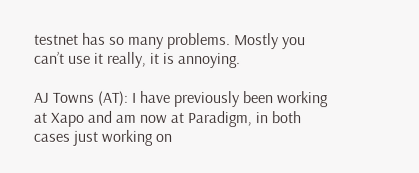testnet has so many problems. Mostly you can’t use it really, it is annoying.

AJ Towns (AT): I have previously been working at Xapo and am now at Paradigm, in both cases just working on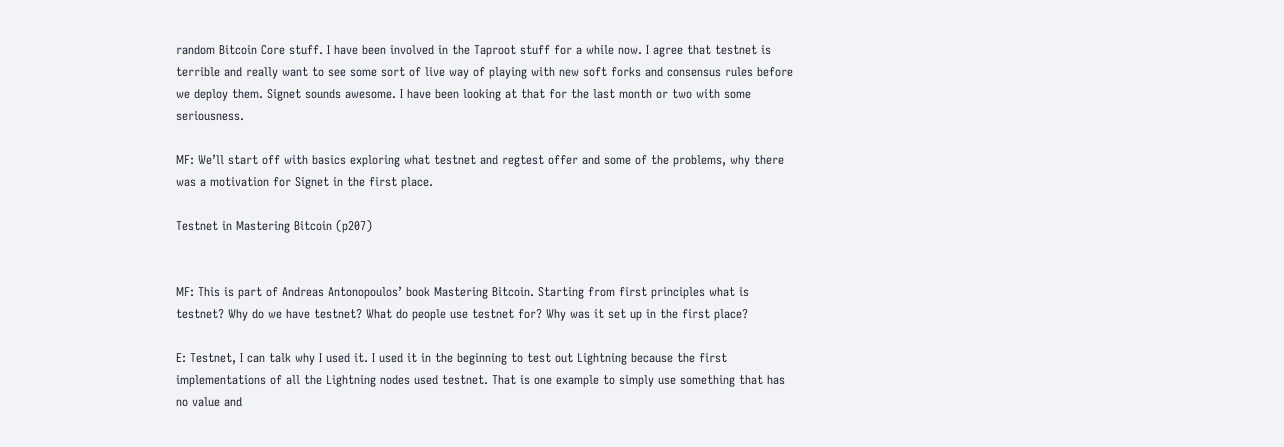random Bitcoin Core stuff. I have been involved in the Taproot stuff for a while now. I agree that testnet is terrible and really want to see some sort of live way of playing with new soft forks and consensus rules before we deploy them. Signet sounds awesome. I have been looking at that for the last month or two with some seriousness.

MF: We’ll start off with basics exploring what testnet and regtest offer and some of the problems, why there was a motivation for Signet in the first place.

Testnet in Mastering Bitcoin (p207)


MF: This is part of Andreas Antonopoulos’ book Mastering Bitcoin. Starting from first principles what is testnet? Why do we have testnet? What do people use testnet for? Why was it set up in the first place?

E: Testnet, I can talk why I used it. I used it in the beginning to test out Lightning because the first implementations of all the Lightning nodes used testnet. That is one example to simply use something that has no value and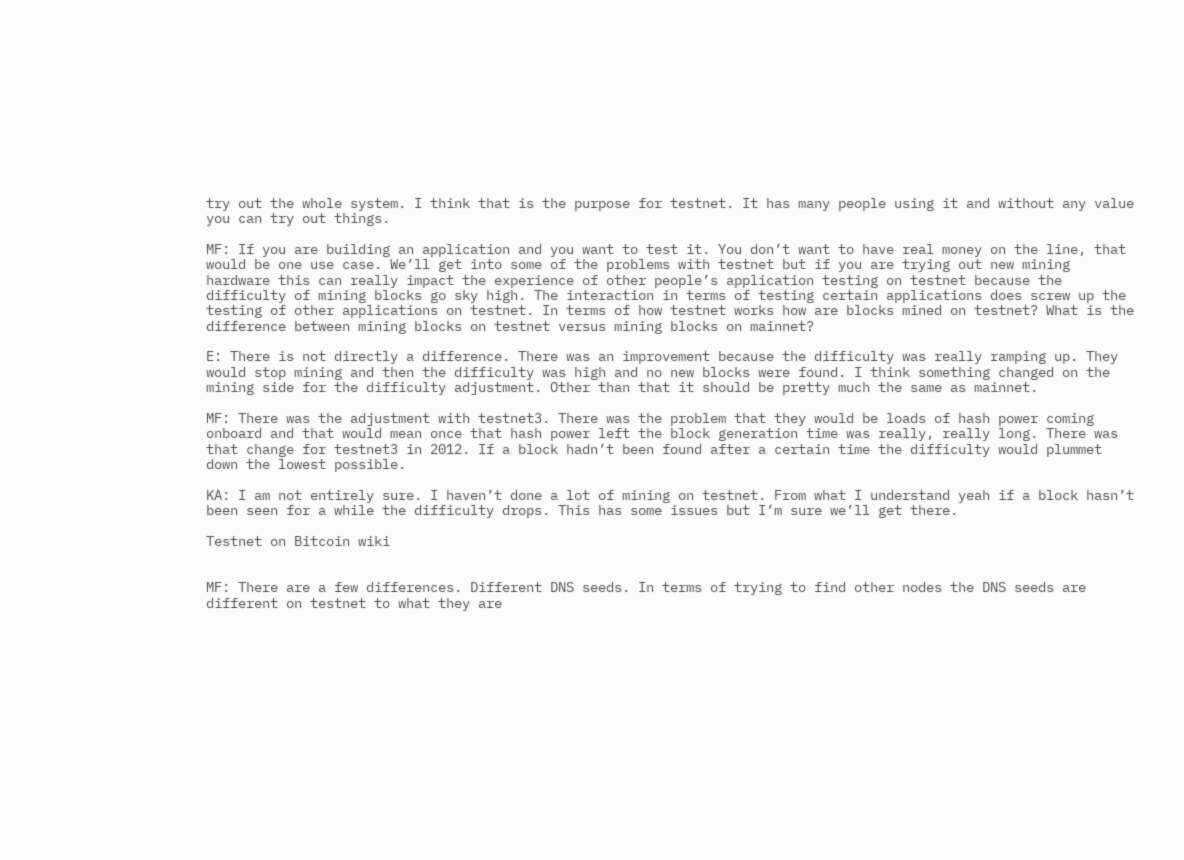try out the whole system. I think that is the purpose for testnet. It has many people using it and without any value you can try out things.

MF: If you are building an application and you want to test it. You don’t want to have real money on the line, that would be one use case. We’ll get into some of the problems with testnet but if you are trying out new mining hardware this can really impact the experience of other people’s application testing on testnet because the difficulty of mining blocks go sky high. The interaction in terms of testing certain applications does screw up the testing of other applications on testnet. In terms of how testnet works how are blocks mined on testnet? What is the difference between mining blocks on testnet versus mining blocks on mainnet?

E: There is not directly a difference. There was an improvement because the difficulty was really ramping up. They would stop mining and then the difficulty was high and no new blocks were found. I think something changed on the mining side for the difficulty adjustment. Other than that it should be pretty much the same as mainnet.

MF: There was the adjustment with testnet3. There was the problem that they would be loads of hash power coming onboard and that would mean once that hash power left the block generation time was really, really long. There was that change for testnet3 in 2012. If a block hadn’t been found after a certain time the difficulty would plummet down the lowest possible.

KA: I am not entirely sure. I haven’t done a lot of mining on testnet. From what I understand yeah if a block hasn’t been seen for a while the difficulty drops. This has some issues but I’m sure we’ll get there.

Testnet on Bitcoin wiki


MF: There are a few differences. Different DNS seeds. In terms of trying to find other nodes the DNS seeds are different on testnet to what they are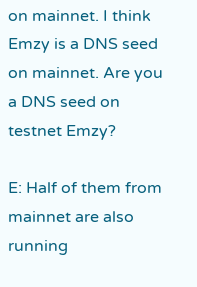on mainnet. I think Emzy is a DNS seed on mainnet. Are you a DNS seed on testnet Emzy?

E: Half of them from mainnet are also running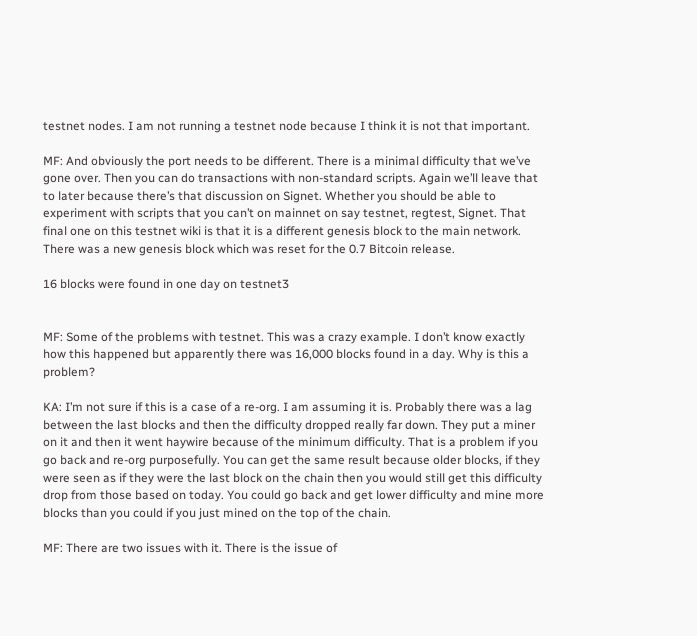testnet nodes. I am not running a testnet node because I think it is not that important.

MF: And obviously the port needs to be different. There is a minimal difficulty that we’ve gone over. Then you can do transactions with non-standard scripts. Again we’ll leave that to later because there’s that discussion on Signet. Whether you should be able to experiment with scripts that you can’t on mainnet on say testnet, regtest, Signet. That final one on this testnet wiki is that it is a different genesis block to the main network. There was a new genesis block which was reset for the 0.7 Bitcoin release.

16 blocks were found in one day on testnet3


MF: Some of the problems with testnet. This was a crazy example. I don’t know exactly how this happened but apparently there was 16,000 blocks found in a day. Why is this a problem?

KA: I’m not sure if this is a case of a re-org. I am assuming it is. Probably there was a lag between the last blocks and then the difficulty dropped really far down. They put a miner on it and then it went haywire because of the minimum difficulty. That is a problem if you go back and re-org purposefully. You can get the same result because older blocks, if they were seen as if they were the last block on the chain then you would still get this difficulty drop from those based on today. You could go back and get lower difficulty and mine more blocks than you could if you just mined on the top of the chain.

MF: There are two issues with it. There is the issue of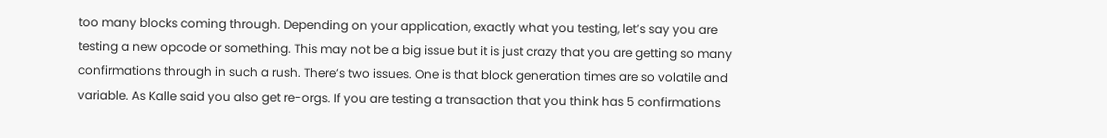too many blocks coming through. Depending on your application, exactly what you testing, let’s say you are testing a new opcode or something. This may not be a big issue but it is just crazy that you are getting so many confirmations through in such a rush. There’s two issues. One is that block generation times are so volatile and variable. As Kalle said you also get re-orgs. If you are testing a transaction that you think has 5 confirmations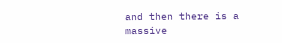and then there is a massive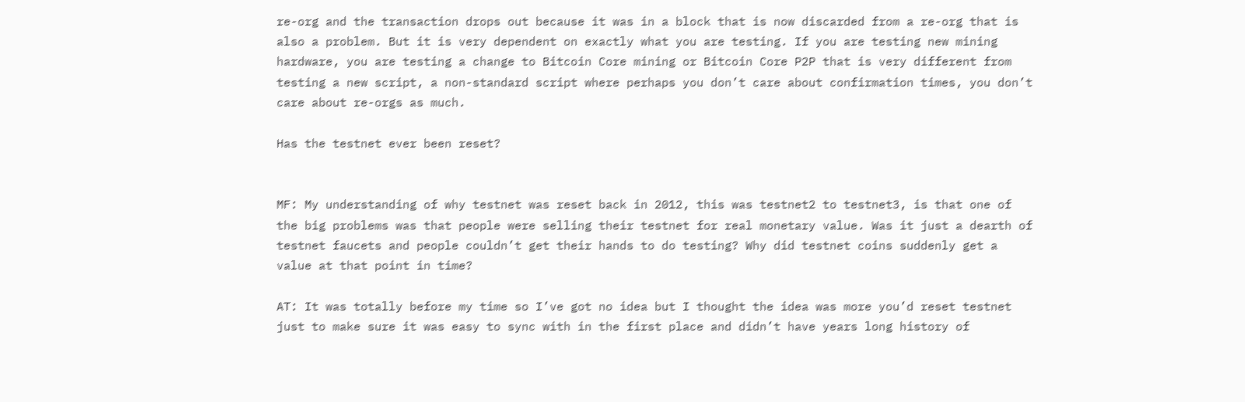re-org and the transaction drops out because it was in a block that is now discarded from a re-org that is also a problem. But it is very dependent on exactly what you are testing. If you are testing new mining hardware, you are testing a change to Bitcoin Core mining or Bitcoin Core P2P that is very different from testing a new script, a non-standard script where perhaps you don’t care about confirmation times, you don’t care about re-orgs as much.

Has the testnet ever been reset?


MF: My understanding of why testnet was reset back in 2012, this was testnet2 to testnet3, is that one of the big problems was that people were selling their testnet for real monetary value. Was it just a dearth of testnet faucets and people couldn’t get their hands to do testing? Why did testnet coins suddenly get a value at that point in time?

AT: It was totally before my time so I’ve got no idea but I thought the idea was more you’d reset testnet just to make sure it was easy to sync with in the first place and didn’t have years long history of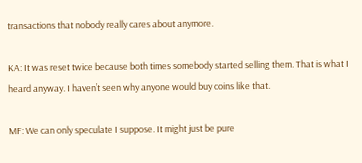transactions that nobody really cares about anymore.

KA: It was reset twice because both times somebody started selling them. That is what I heard anyway. I haven’t seen why anyone would buy coins like that.

MF: We can only speculate I suppose. It might just be pure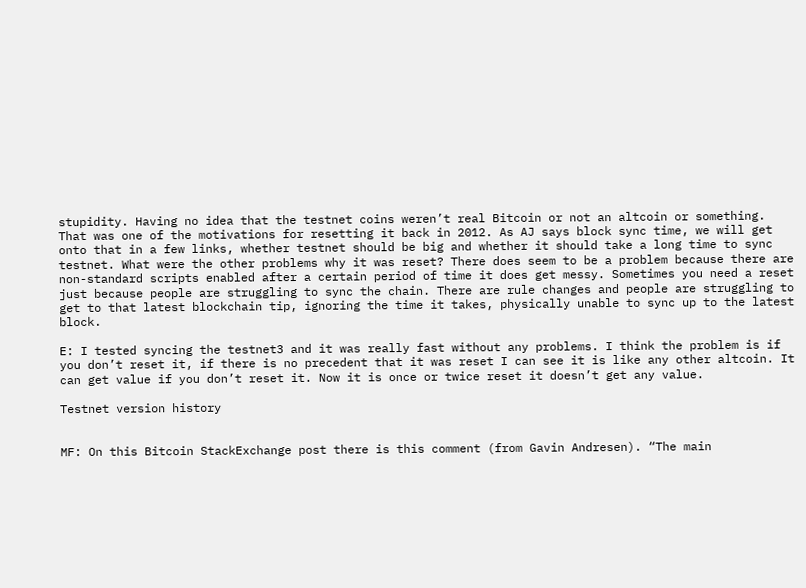stupidity. Having no idea that the testnet coins weren’t real Bitcoin or not an altcoin or something. That was one of the motivations for resetting it back in 2012. As AJ says block sync time, we will get onto that in a few links, whether testnet should be big and whether it should take a long time to sync testnet. What were the other problems why it was reset? There does seem to be a problem because there are non-standard scripts enabled after a certain period of time it does get messy. Sometimes you need a reset just because people are struggling to sync the chain. There are rule changes and people are struggling to get to that latest blockchain tip, ignoring the time it takes, physically unable to sync up to the latest block.

E: I tested syncing the testnet3 and it was really fast without any problems. I think the problem is if you don’t reset it, if there is no precedent that it was reset I can see it is like any other altcoin. It can get value if you don’t reset it. Now it is once or twice reset it doesn’t get any value.

Testnet version history


MF: On this Bitcoin StackExchange post there is this comment (from Gavin Andresen). “The main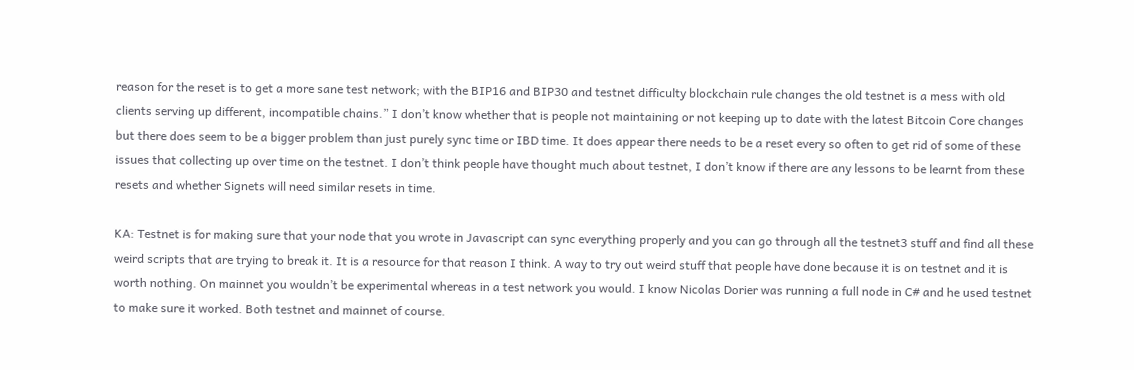reason for the reset is to get a more sane test network; with the BIP16 and BIP30 and testnet difficulty blockchain rule changes the old testnet is a mess with old clients serving up different, incompatible chains.” I don’t know whether that is people not maintaining or not keeping up to date with the latest Bitcoin Core changes but there does seem to be a bigger problem than just purely sync time or IBD time. It does appear there needs to be a reset every so often to get rid of some of these issues that collecting up over time on the testnet. I don’t think people have thought much about testnet, I don’t know if there are any lessons to be learnt from these resets and whether Signets will need similar resets in time.

KA: Testnet is for making sure that your node that you wrote in Javascript can sync everything properly and you can go through all the testnet3 stuff and find all these weird scripts that are trying to break it. It is a resource for that reason I think. A way to try out weird stuff that people have done because it is on testnet and it is worth nothing. On mainnet you wouldn’t be experimental whereas in a test network you would. I know Nicolas Dorier was running a full node in C# and he used testnet to make sure it worked. Both testnet and mainnet of course.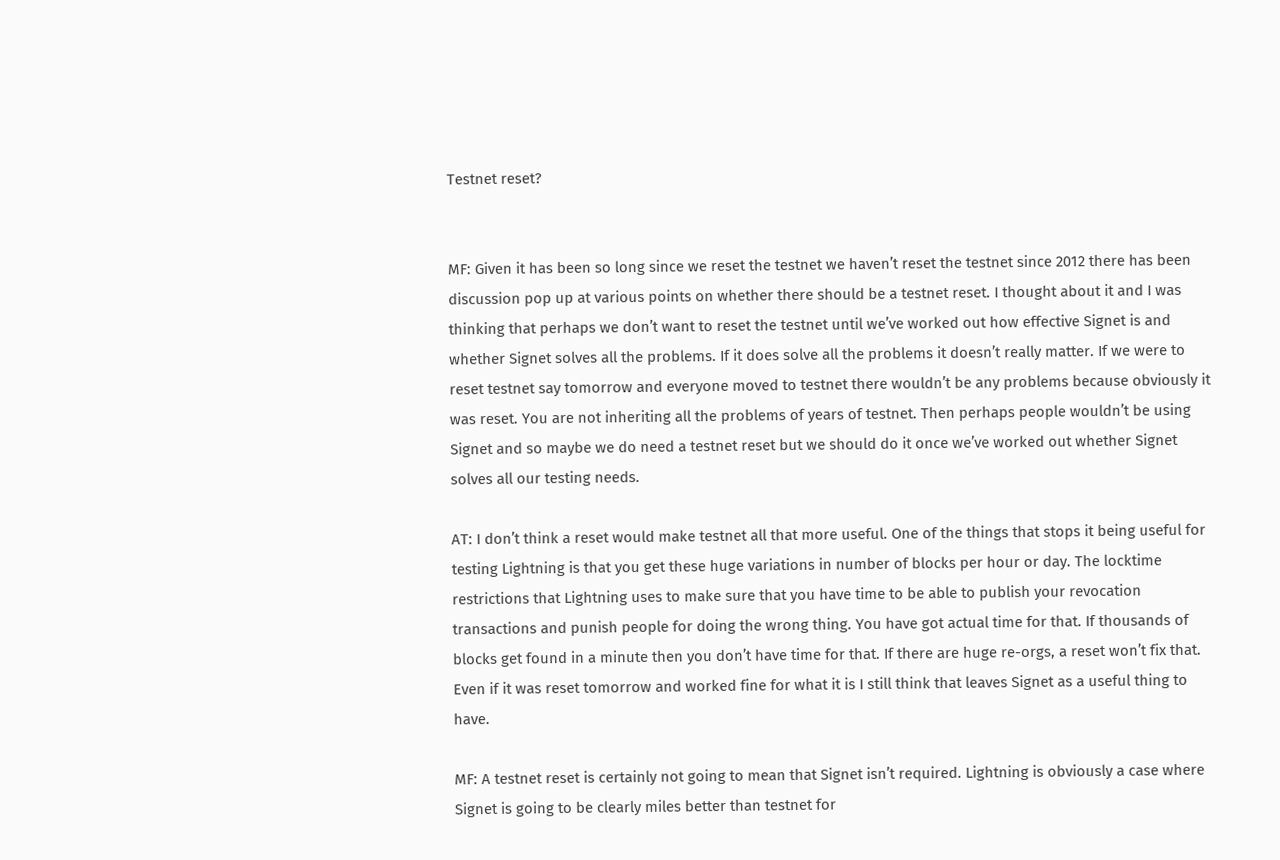Testnet reset?


MF: Given it has been so long since we reset the testnet we haven’t reset the testnet since 2012 there has been discussion pop up at various points on whether there should be a testnet reset. I thought about it and I was thinking that perhaps we don’t want to reset the testnet until we’ve worked out how effective Signet is and whether Signet solves all the problems. If it does solve all the problems it doesn’t really matter. If we were to reset testnet say tomorrow and everyone moved to testnet there wouldn’t be any problems because obviously it was reset. You are not inheriting all the problems of years of testnet. Then perhaps people wouldn’t be using Signet and so maybe we do need a testnet reset but we should do it once we’ve worked out whether Signet solves all our testing needs.

AT: I don’t think a reset would make testnet all that more useful. One of the things that stops it being useful for testing Lightning is that you get these huge variations in number of blocks per hour or day. The locktime restrictions that Lightning uses to make sure that you have time to be able to publish your revocation transactions and punish people for doing the wrong thing. You have got actual time for that. If thousands of blocks get found in a minute then you don’t have time for that. If there are huge re-orgs, a reset won’t fix that. Even if it was reset tomorrow and worked fine for what it is I still think that leaves Signet as a useful thing to have.

MF: A testnet reset is certainly not going to mean that Signet isn’t required. Lightning is obviously a case where Signet is going to be clearly miles better than testnet for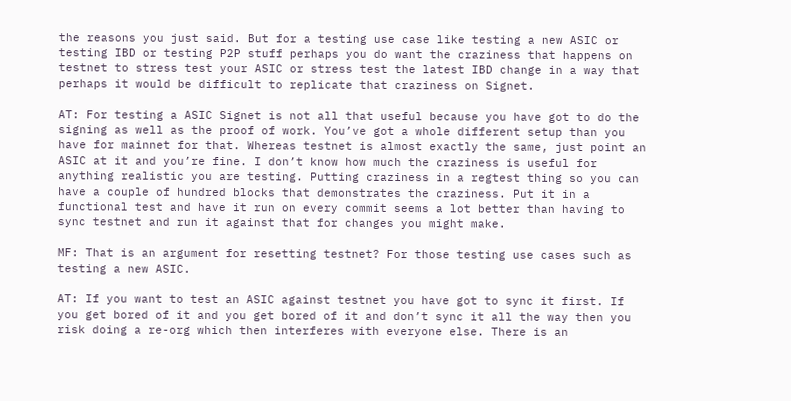the reasons you just said. But for a testing use case like testing a new ASIC or testing IBD or testing P2P stuff perhaps you do want the craziness that happens on testnet to stress test your ASIC or stress test the latest IBD change in a way that perhaps it would be difficult to replicate that craziness on Signet.

AT: For testing a ASIC Signet is not all that useful because you have got to do the signing as well as the proof of work. You’ve got a whole different setup than you have for mainnet for that. Whereas testnet is almost exactly the same, just point an ASIC at it and you’re fine. I don’t know how much the craziness is useful for anything realistic you are testing. Putting craziness in a regtest thing so you can have a couple of hundred blocks that demonstrates the craziness. Put it in a functional test and have it run on every commit seems a lot better than having to sync testnet and run it against that for changes you might make.

MF: That is an argument for resetting testnet? For those testing use cases such as testing a new ASIC.

AT: If you want to test an ASIC against testnet you have got to sync it first. If you get bored of it and you get bored of it and don’t sync it all the way then you risk doing a re-org which then interferes with everyone else. There is an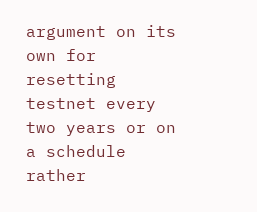argument on its own for resetting testnet every two years or on a schedule rather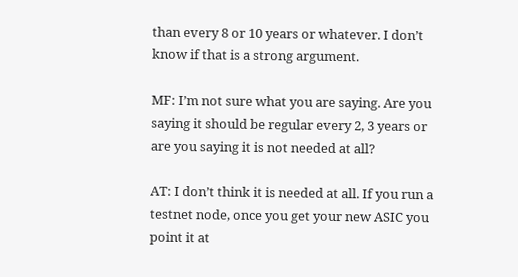than every 8 or 10 years or whatever. I don’t know if that is a strong argument.

MF: I’m not sure what you are saying. Are you saying it should be regular every 2, 3 years or are you saying it is not needed at all?

AT: I don’t think it is needed at all. If you run a testnet node, once you get your new ASIC you point it at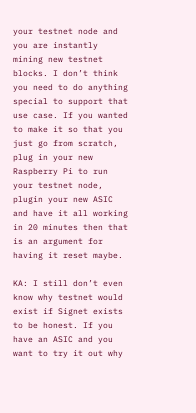your testnet node and you are instantly mining new testnet blocks. I don’t think you need to do anything special to support that use case. If you wanted to make it so that you just go from scratch, plug in your new Raspberry Pi to run your testnet node, plugin your new ASIC and have it all working in 20 minutes then that is an argument for having it reset maybe.

KA: I still don’t even know why testnet would exist if Signet exists to be honest. If you have an ASIC and you want to try it out why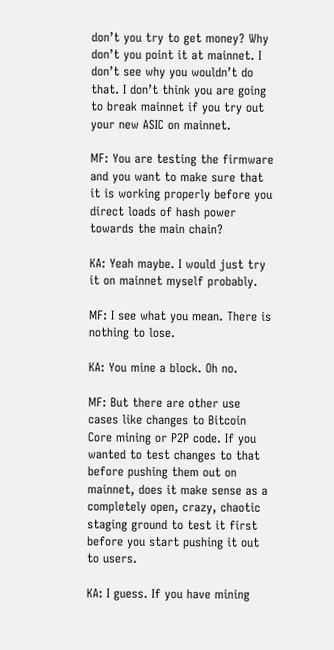don’t you try to get money? Why don’t you point it at mainnet. I don’t see why you wouldn’t do that. I don’t think you are going to break mainnet if you try out your new ASIC on mainnet.

MF: You are testing the firmware and you want to make sure that it is working properly before you direct loads of hash power towards the main chain?

KA: Yeah maybe. I would just try it on mainnet myself probably.

MF: I see what you mean. There is nothing to lose.

KA: You mine a block. Oh no.

MF: But there are other use cases like changes to Bitcoin Core mining or P2P code. If you wanted to test changes to that before pushing them out on mainnet, does it make sense as a completely open, crazy, chaotic staging ground to test it first before you start pushing it out to users.

KA: I guess. If you have mining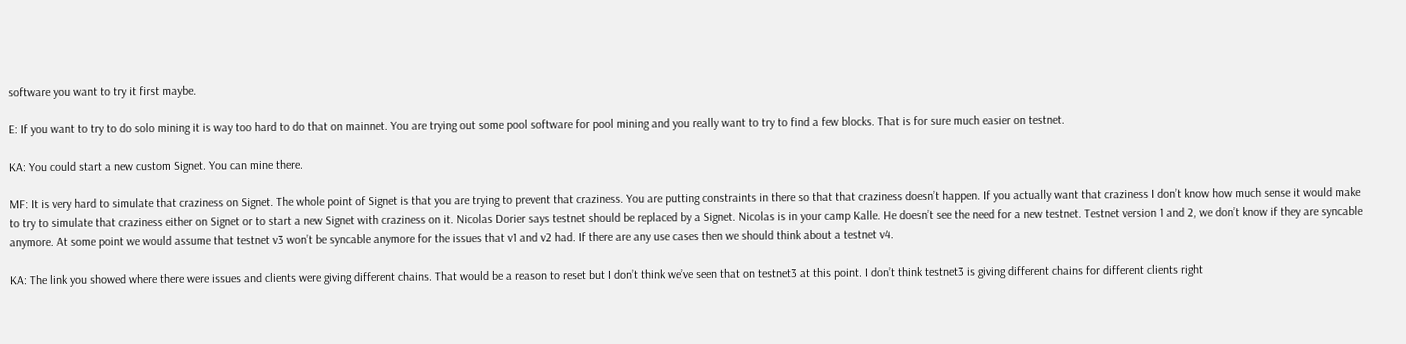software you want to try it first maybe.

E: If you want to try to do solo mining it is way too hard to do that on mainnet. You are trying out some pool software for pool mining and you really want to try to find a few blocks. That is for sure much easier on testnet.

KA: You could start a new custom Signet. You can mine there.

MF: It is very hard to simulate that craziness on Signet. The whole point of Signet is that you are trying to prevent that craziness. You are putting constraints in there so that that craziness doesn’t happen. If you actually want that craziness I don’t know how much sense it would make to try to simulate that craziness either on Signet or to start a new Signet with craziness on it. Nicolas Dorier says testnet should be replaced by a Signet. Nicolas is in your camp Kalle. He doesn’t see the need for a new testnet. Testnet version 1 and 2, we don’t know if they are syncable anymore. At some point we would assume that testnet v3 won’t be syncable anymore for the issues that v1 and v2 had. If there are any use cases then we should think about a testnet v4.

KA: The link you showed where there were issues and clients were giving different chains. That would be a reason to reset but I don’t think we’ve seen that on testnet3 at this point. I don’t think testnet3 is giving different chains for different clients right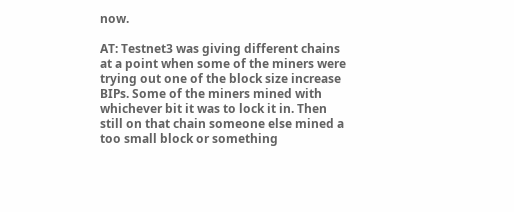now.

AT: Testnet3 was giving different chains at a point when some of the miners were trying out one of the block size increase BIPs. Some of the miners mined with whichever bit it was to lock it in. Then still on that chain someone else mined a too small block or something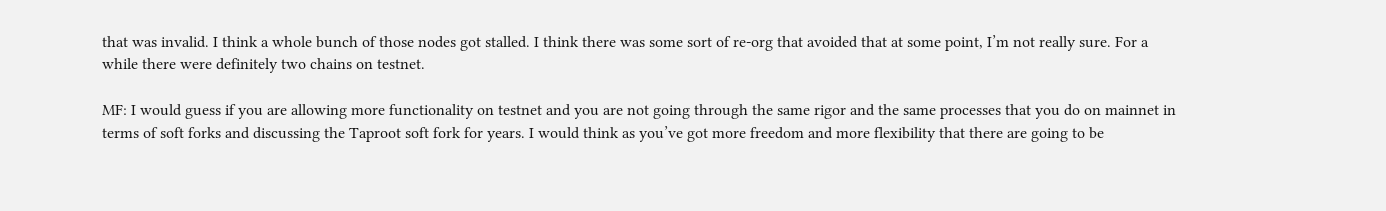that was invalid. I think a whole bunch of those nodes got stalled. I think there was some sort of re-org that avoided that at some point, I’m not really sure. For a while there were definitely two chains on testnet.

MF: I would guess if you are allowing more functionality on testnet and you are not going through the same rigor and the same processes that you do on mainnet in terms of soft forks and discussing the Taproot soft fork for years. I would think as you’ve got more freedom and more flexibility that there are going to be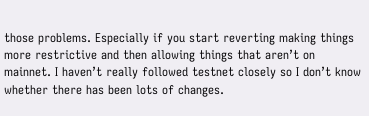those problems. Especially if you start reverting making things more restrictive and then allowing things that aren’t on mainnet. I haven’t really followed testnet closely so I don’t know whether there has been lots of changes.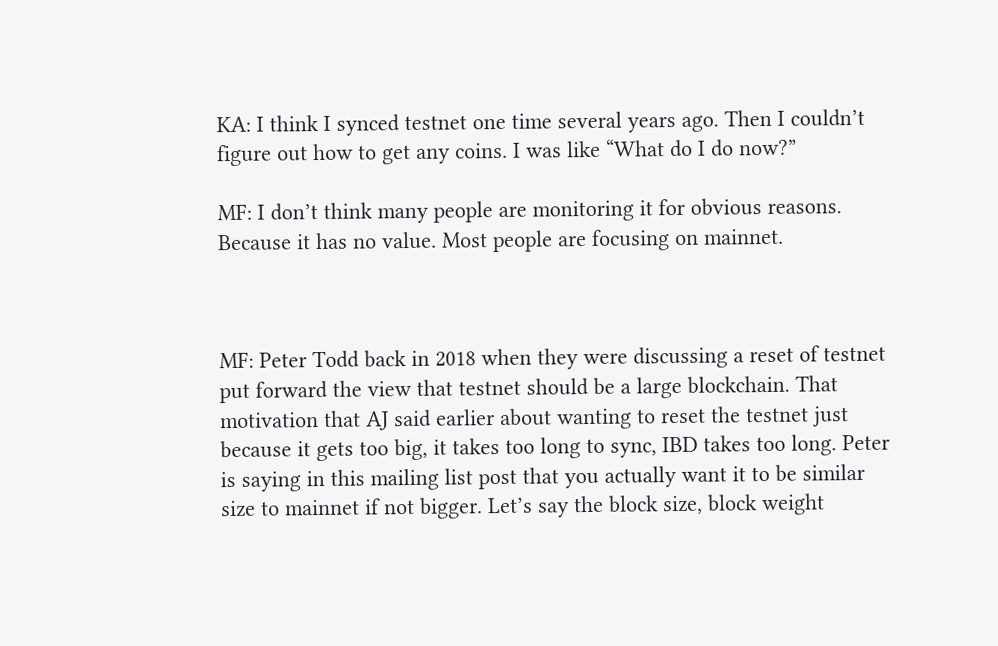KA: I think I synced testnet one time several years ago. Then I couldn’t figure out how to get any coins. I was like “What do I do now?”

MF: I don’t think many people are monitoring it for obvious reasons. Because it has no value. Most people are focusing on mainnet.



MF: Peter Todd back in 2018 when they were discussing a reset of testnet put forward the view that testnet should be a large blockchain. That motivation that AJ said earlier about wanting to reset the testnet just because it gets too big, it takes too long to sync, IBD takes too long. Peter is saying in this mailing list post that you actually want it to be similar size to mainnet if not bigger. Let’s say the block size, block weight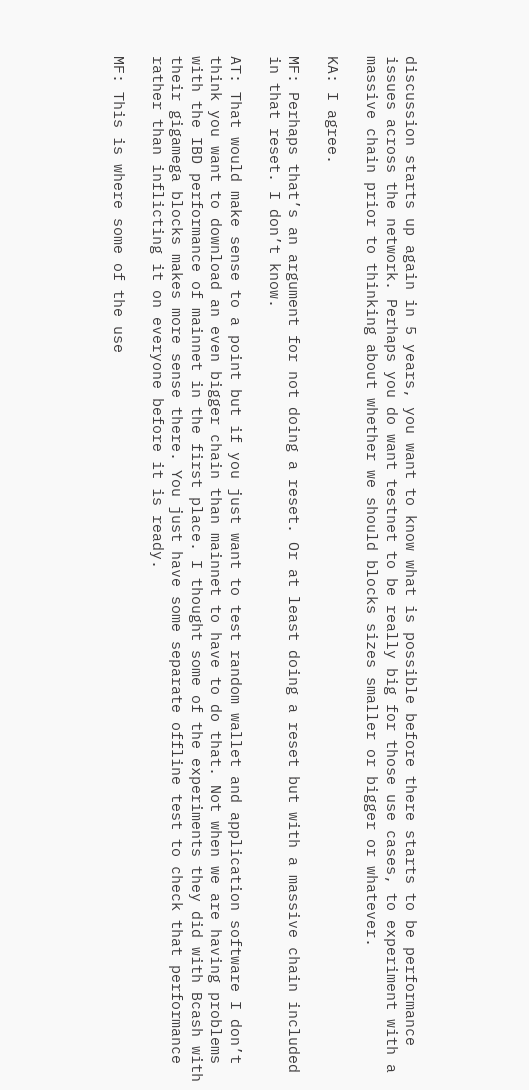discussion starts up again in 5 years, you want to know what is possible before there starts to be performance issues across the network. Perhaps you do want testnet to be really big for those use cases, to experiment with a massive chain prior to thinking about whether we should blocks sizes smaller or bigger or whatever.

KA: I agree.

MF: Perhaps that’s an argument for not doing a reset. Or at least doing a reset but with a massive chain included in that reset. I don’t know.

AT: That would make sense to a point but if you just want to test random wallet and application software I don’t think you want to download an even bigger chain than mainnet to have to do that. Not when we are having problems with the IBD performance of mainnet in the first place. I thought some of the experiments they did with Bcash with their gigamega blocks makes more sense there. You just have some separate offline test to check that performance rather than inflicting it on everyone before it is ready.

MF: This is where some of the use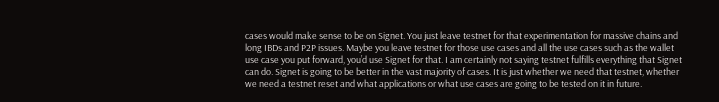cases would make sense to be on Signet. You just leave testnet for that experimentation for massive chains and long IBDs and P2P issues. Maybe you leave testnet for those use cases and all the use cases such as the wallet use case you put forward, you’d use Signet for that. I am certainly not saying testnet fulfills everything that Signet can do. Signet is going to be better in the vast majority of cases. It is just whether we need that testnet, whether we need a testnet reset and what applications or what use cases are going to be tested on it in future.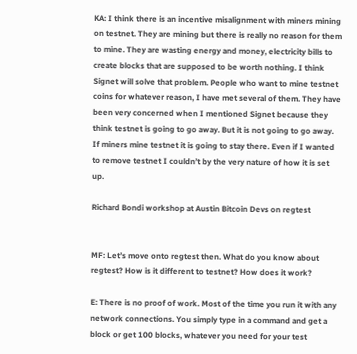KA: I think there is an incentive misalignment with miners mining on testnet. They are mining but there is really no reason for them to mine. They are wasting energy and money, electricity bills to create blocks that are supposed to be worth nothing. I think Signet will solve that problem. People who want to mine testnet coins for whatever reason, I have met several of them. They have been very concerned when I mentioned Signet because they think testnet is going to go away. But it is not going to go away. If miners mine testnet it is going to stay there. Even if I wanted to remove testnet I couldn’t by the very nature of how it is set up.

Richard Bondi workshop at Austin Bitcoin Devs on regtest


MF: Let’s move onto regtest then. What do you know about regtest? How is it different to testnet? How does it work?

E: There is no proof of work. Most of the time you run it with any network connections. You simply type in a command and get a block or get 100 blocks, whatever you need for your test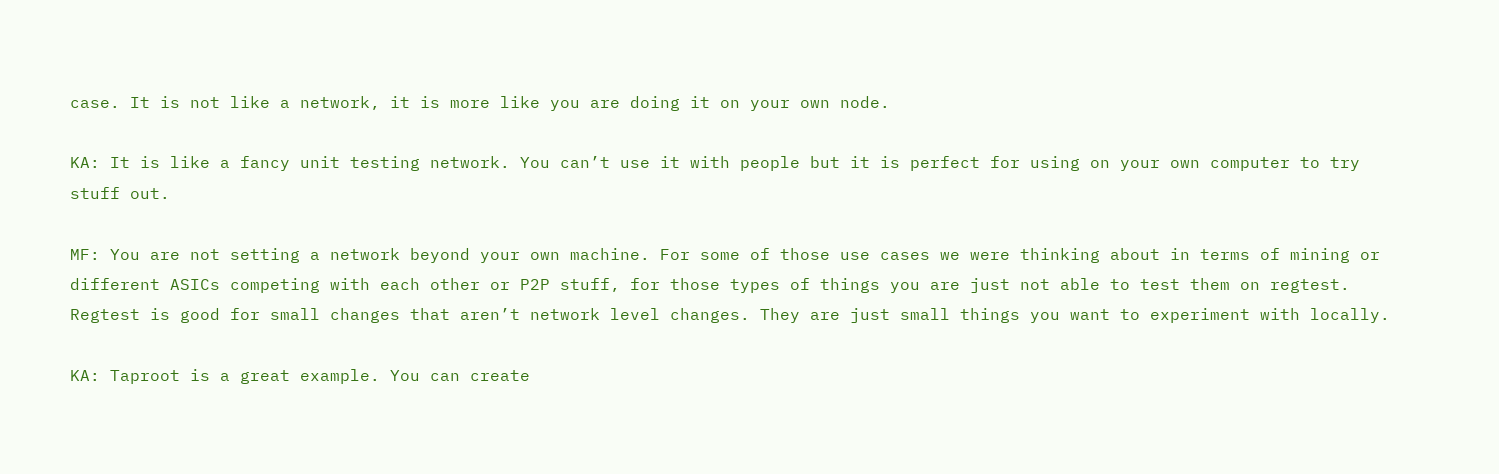case. It is not like a network, it is more like you are doing it on your own node.

KA: It is like a fancy unit testing network. You can’t use it with people but it is perfect for using on your own computer to try stuff out.

MF: You are not setting a network beyond your own machine. For some of those use cases we were thinking about in terms of mining or different ASICs competing with each other or P2P stuff, for those types of things you are just not able to test them on regtest. Regtest is good for small changes that aren’t network level changes. They are just small things you want to experiment with locally.

KA: Taproot is a great example. You can create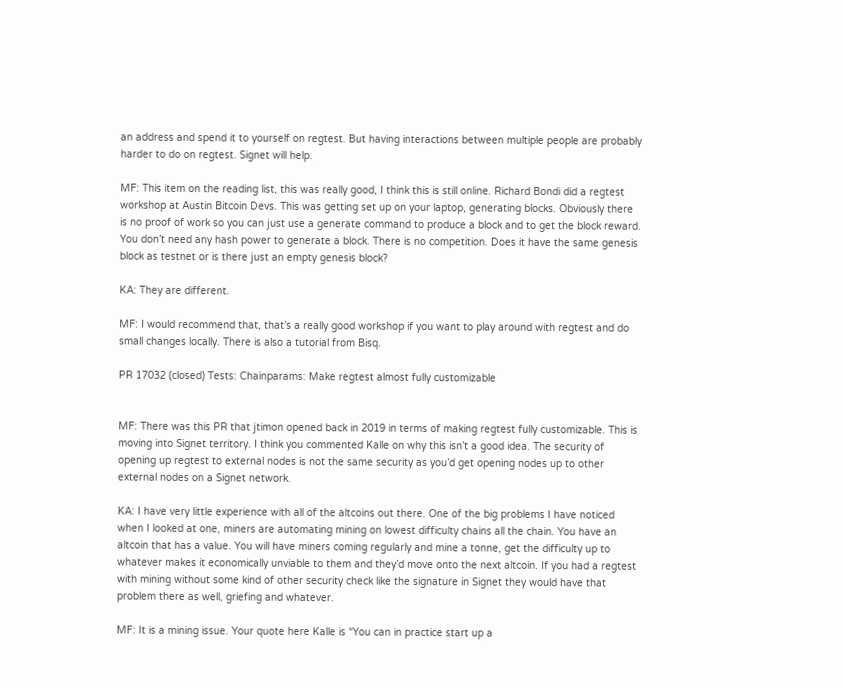an address and spend it to yourself on regtest. But having interactions between multiple people are probably harder to do on regtest. Signet will help.

MF: This item on the reading list, this was really good, I think this is still online. Richard Bondi did a regtest workshop at Austin Bitcoin Devs. This was getting set up on your laptop, generating blocks. Obviously there is no proof of work so you can just use a generate command to produce a block and to get the block reward. You don’t need any hash power to generate a block. There is no competition. Does it have the same genesis block as testnet or is there just an empty genesis block?

KA: They are different.

MF: I would recommend that, that’s a really good workshop if you want to play around with regtest and do small changes locally. There is also a tutorial from Bisq.

PR 17032 (closed) Tests: Chainparams: Make regtest almost fully customizable


MF: There was this PR that jtimon opened back in 2019 in terms of making regtest fully customizable. This is moving into Signet territory. I think you commented Kalle on why this isn’t a good idea. The security of opening up regtest to external nodes is not the same security as you’d get opening nodes up to other external nodes on a Signet network.

KA: I have very little experience with all of the altcoins out there. One of the big problems I have noticed when I looked at one, miners are automating mining on lowest difficulty chains all the chain. You have an altcoin that has a value. You will have miners coming regularly and mine a tonne, get the difficulty up to whatever makes it economically unviable to them and they’d move onto the next altcoin. If you had a regtest with mining without some kind of other security check like the signature in Signet they would have that problem there as well, griefing and whatever.

MF: It is a mining issue. Your quote here Kalle is “You can in practice start up a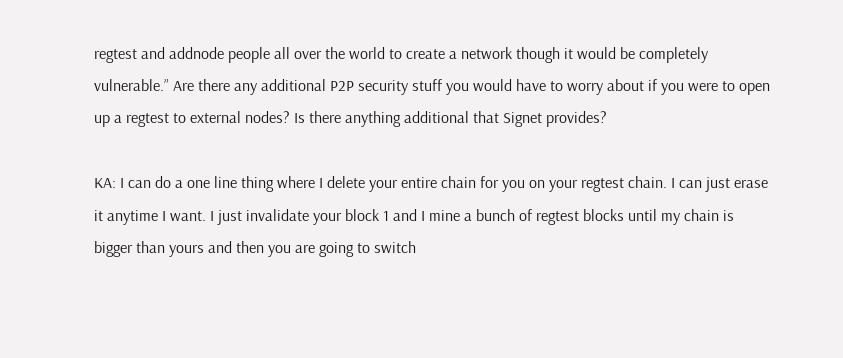regtest and addnode people all over the world to create a network though it would be completely vulnerable.” Are there any additional P2P security stuff you would have to worry about if you were to open up a regtest to external nodes? Is there anything additional that Signet provides?

KA: I can do a one line thing where I delete your entire chain for you on your regtest chain. I can just erase it anytime I want. I just invalidate your block 1 and I mine a bunch of regtest blocks until my chain is bigger than yours and then you are going to switch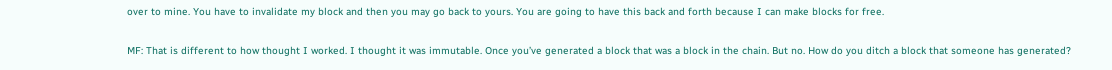over to mine. You have to invalidate my block and then you may go back to yours. You are going to have this back and forth because I can make blocks for free.

MF: That is different to how thought I worked. I thought it was immutable. Once you’ve generated a block that was a block in the chain. But no. How do you ditch a block that someone has generated?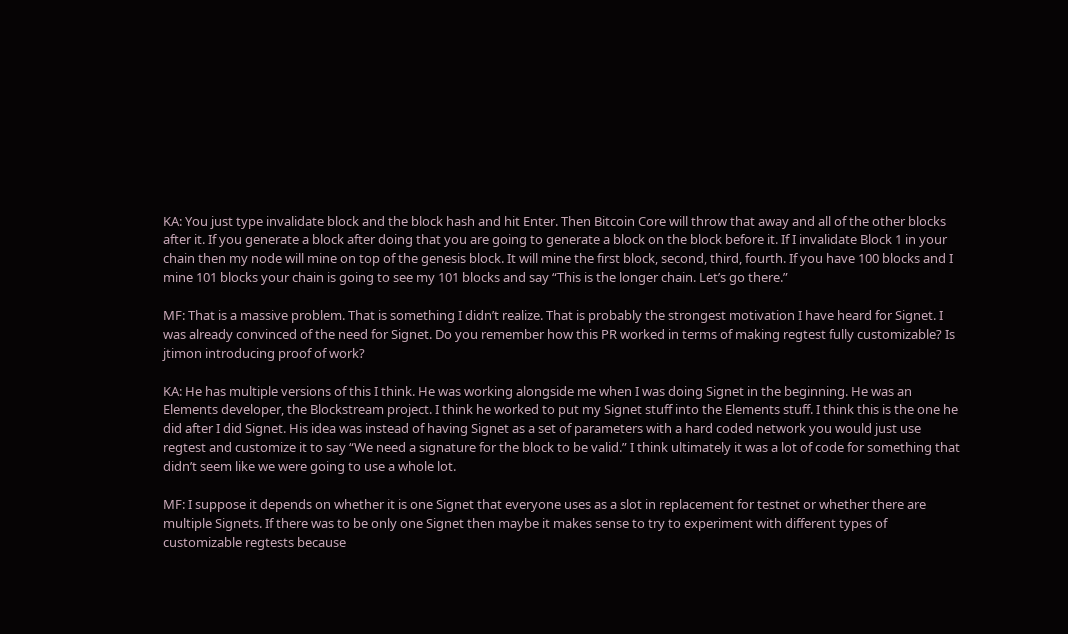KA: You just type invalidate block and the block hash and hit Enter. Then Bitcoin Core will throw that away and all of the other blocks after it. If you generate a block after doing that you are going to generate a block on the block before it. If I invalidate Block 1 in your chain then my node will mine on top of the genesis block. It will mine the first block, second, third, fourth. If you have 100 blocks and I mine 101 blocks your chain is going to see my 101 blocks and say “This is the longer chain. Let’s go there.”

MF: That is a massive problem. That is something I didn’t realize. That is probably the strongest motivation I have heard for Signet. I was already convinced of the need for Signet. Do you remember how this PR worked in terms of making regtest fully customizable? Is jtimon introducing proof of work?

KA: He has multiple versions of this I think. He was working alongside me when I was doing Signet in the beginning. He was an Elements developer, the Blockstream project. I think he worked to put my Signet stuff into the Elements stuff. I think this is the one he did after I did Signet. His idea was instead of having Signet as a set of parameters with a hard coded network you would just use regtest and customize it to say “We need a signature for the block to be valid.” I think ultimately it was a lot of code for something that didn’t seem like we were going to use a whole lot.

MF: I suppose it depends on whether it is one Signet that everyone uses as a slot in replacement for testnet or whether there are multiple Signets. If there was to be only one Signet then maybe it makes sense to try to experiment with different types of customizable regtests because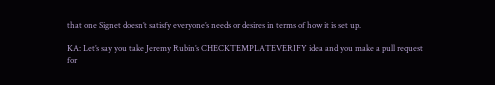that one Signet doesn’t satisfy everyone’s needs or desires in terms of how it is set up.

KA: Let’s say you take Jeremy Rubin’s CHECKTEMPLATEVERIFY idea and you make a pull request for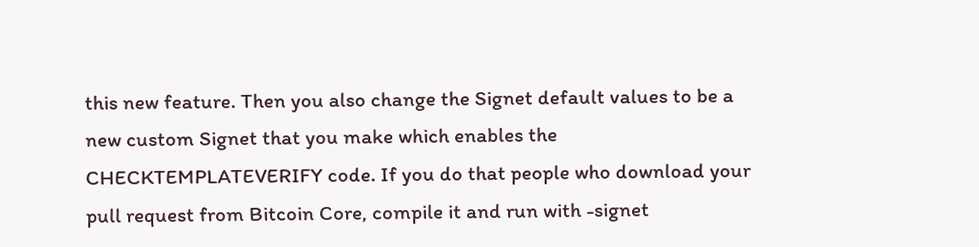this new feature. Then you also change the Signet default values to be a new custom Signet that you make which enables the CHECKTEMPLATEVERIFY code. If you do that people who download your pull request from Bitcoin Core, compile it and run with -signet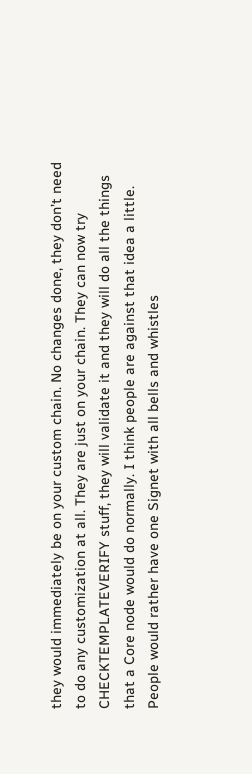they would immediately be on your custom chain. No changes done, they don’t need to do any customization at all. They are just on your chain. They can now try CHECKTEMPLATEVERIFY stuff, they will validate it and they will do all the things that a Core node would do normally. I think people are against that idea a little. People would rather have one Signet with all bells and whistles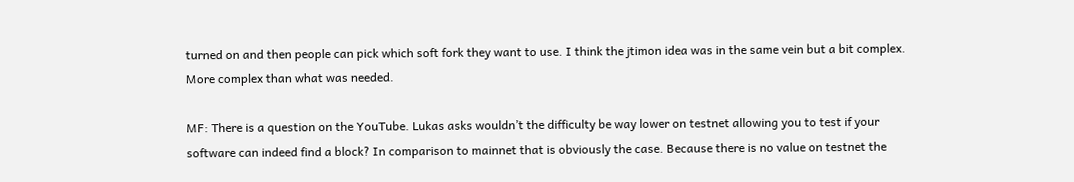turned on and then people can pick which soft fork they want to use. I think the jtimon idea was in the same vein but a bit complex. More complex than what was needed.

MF: There is a question on the YouTube. Lukas asks wouldn’t the difficulty be way lower on testnet allowing you to test if your software can indeed find a block? In comparison to mainnet that is obviously the case. Because there is no value on testnet the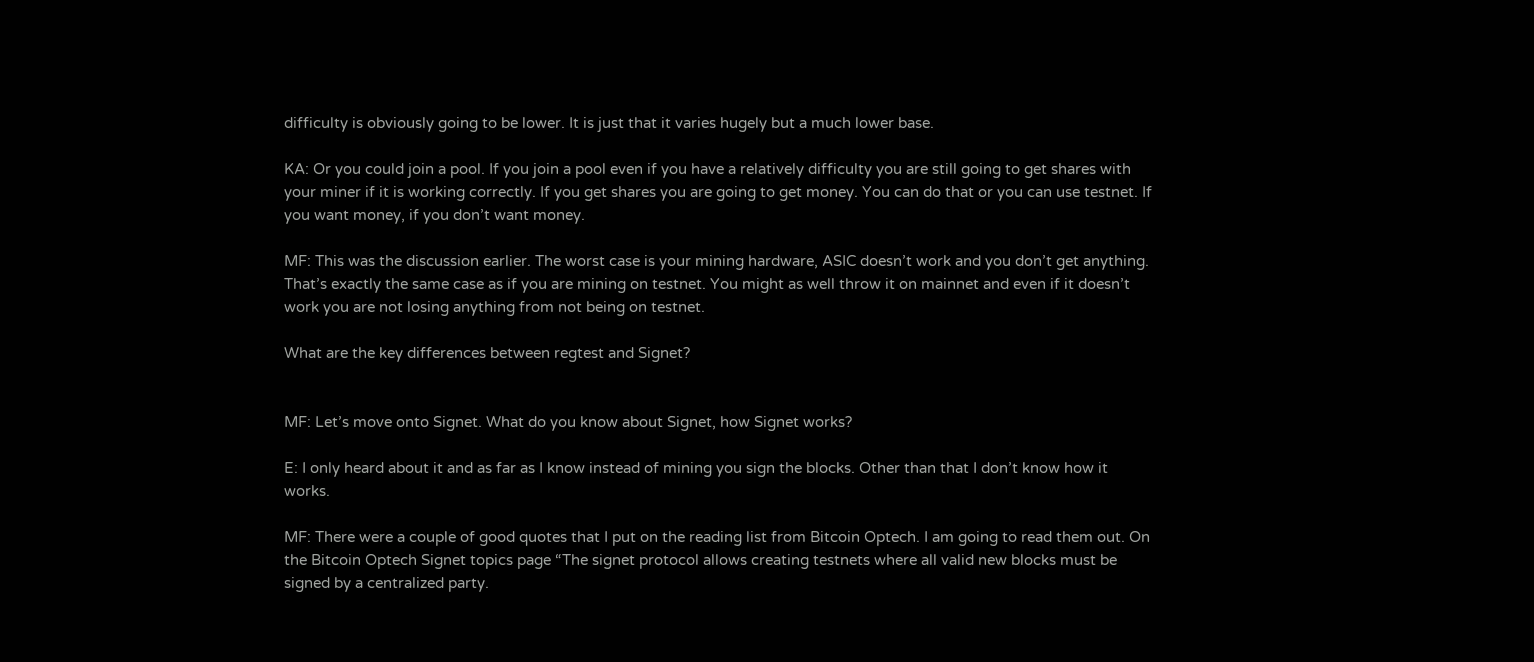difficulty is obviously going to be lower. It is just that it varies hugely but a much lower base.

KA: Or you could join a pool. If you join a pool even if you have a relatively difficulty you are still going to get shares with your miner if it is working correctly. If you get shares you are going to get money. You can do that or you can use testnet. If you want money, if you don’t want money.

MF: This was the discussion earlier. The worst case is your mining hardware, ASIC doesn’t work and you don’t get anything. That’s exactly the same case as if you are mining on testnet. You might as well throw it on mainnet and even if it doesn’t work you are not losing anything from not being on testnet.

What are the key differences between regtest and Signet?


MF: Let’s move onto Signet. What do you know about Signet, how Signet works?

E: I only heard about it and as far as I know instead of mining you sign the blocks. Other than that I don’t know how it works.

MF: There were a couple of good quotes that I put on the reading list from Bitcoin Optech. I am going to read them out. On the Bitcoin Optech Signet topics page “The signet protocol allows creating testnets where all valid new blocks must be signed by a centralized party.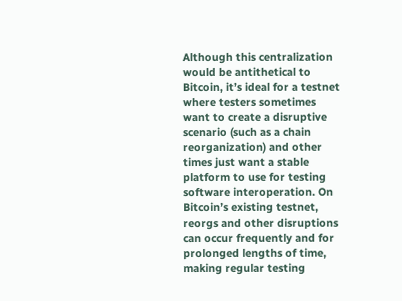Although this centralization would be antithetical to Bitcoin, it’s ideal for a testnet where testers sometimes want to create a disruptive scenario (such as a chain reorganization) and other times just want a stable platform to use for testing software interoperation. On Bitcoin’s existing testnet, reorgs and other disruptions can occur frequently and for prolonged lengths of time, making regular testing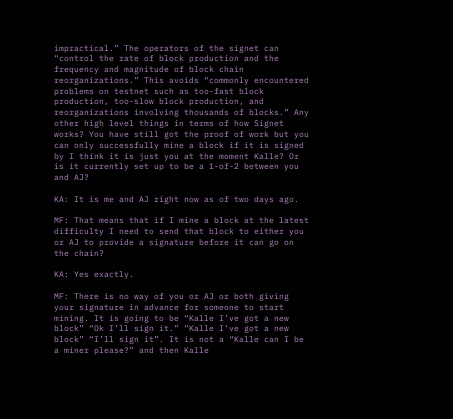impractical.” The operators of the signet can “control the rate of block production and the frequency and magnitude of block chain reorganizations.” This avoids “commonly encountered problems on testnet such as too-fast block production, too-slow block production, and reorganizations involving thousands of blocks.” Any other high level things in terms of how Signet works? You have still got the proof of work but you can only successfully mine a block if it is signed by I think it is just you at the moment Kalle? Or is it currently set up to be a 1-of-2 between you and AJ?

KA: It is me and AJ right now as of two days ago.

MF: That means that if I mine a block at the latest difficulty I need to send that block to either you or AJ to provide a signature before it can go on the chain?

KA: Yes exactly.

MF: There is no way of you or AJ or both giving your signature in advance for someone to start mining. It is going to be “Kalle I’ve got a new block” “Ok I’ll sign it.” “Kalle I’ve got a new block” “I’ll sign it”. It is not a “Kalle can I be a miner please?” and then Kalle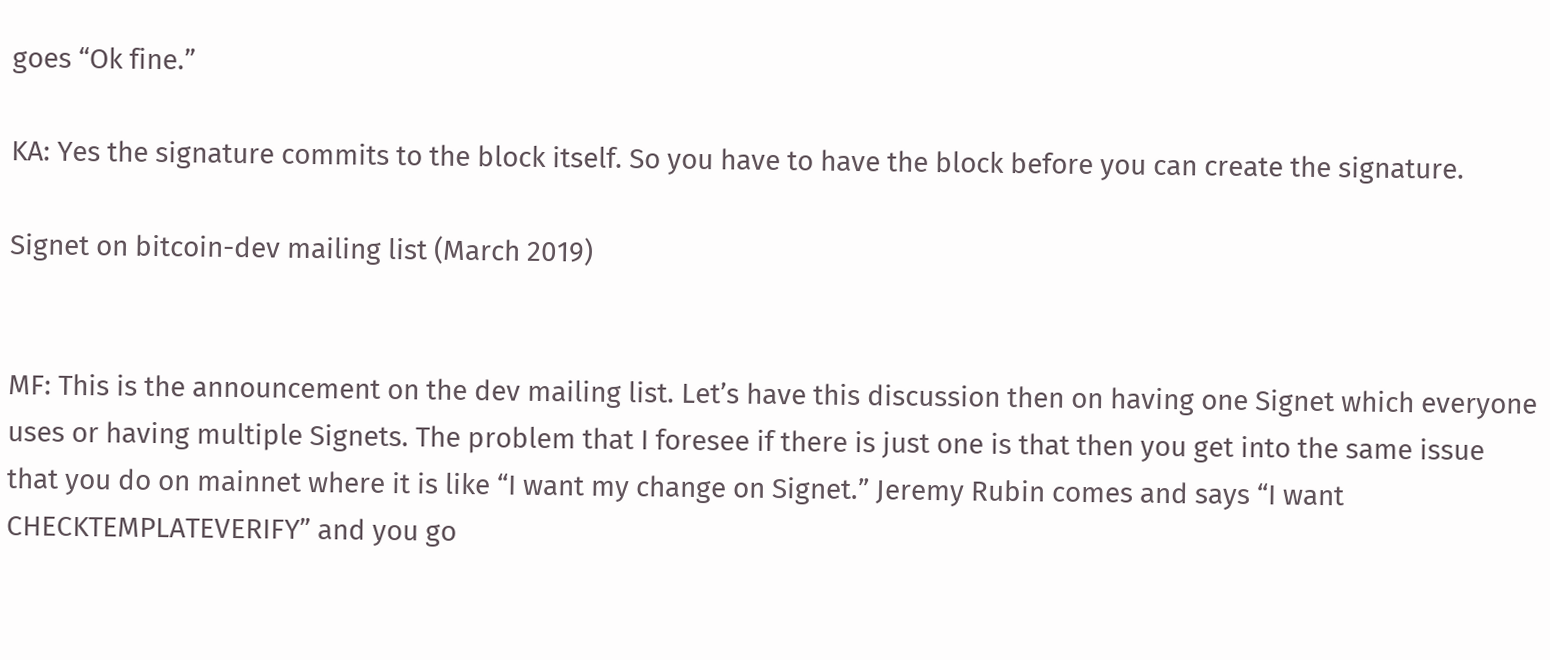goes “Ok fine.”

KA: Yes the signature commits to the block itself. So you have to have the block before you can create the signature.

Signet on bitcoin-dev mailing list (March 2019)


MF: This is the announcement on the dev mailing list. Let’s have this discussion then on having one Signet which everyone uses or having multiple Signets. The problem that I foresee if there is just one is that then you get into the same issue that you do on mainnet where it is like “I want my change on Signet.” Jeremy Rubin comes and says “I want CHECKTEMPLATEVERIFY” and you go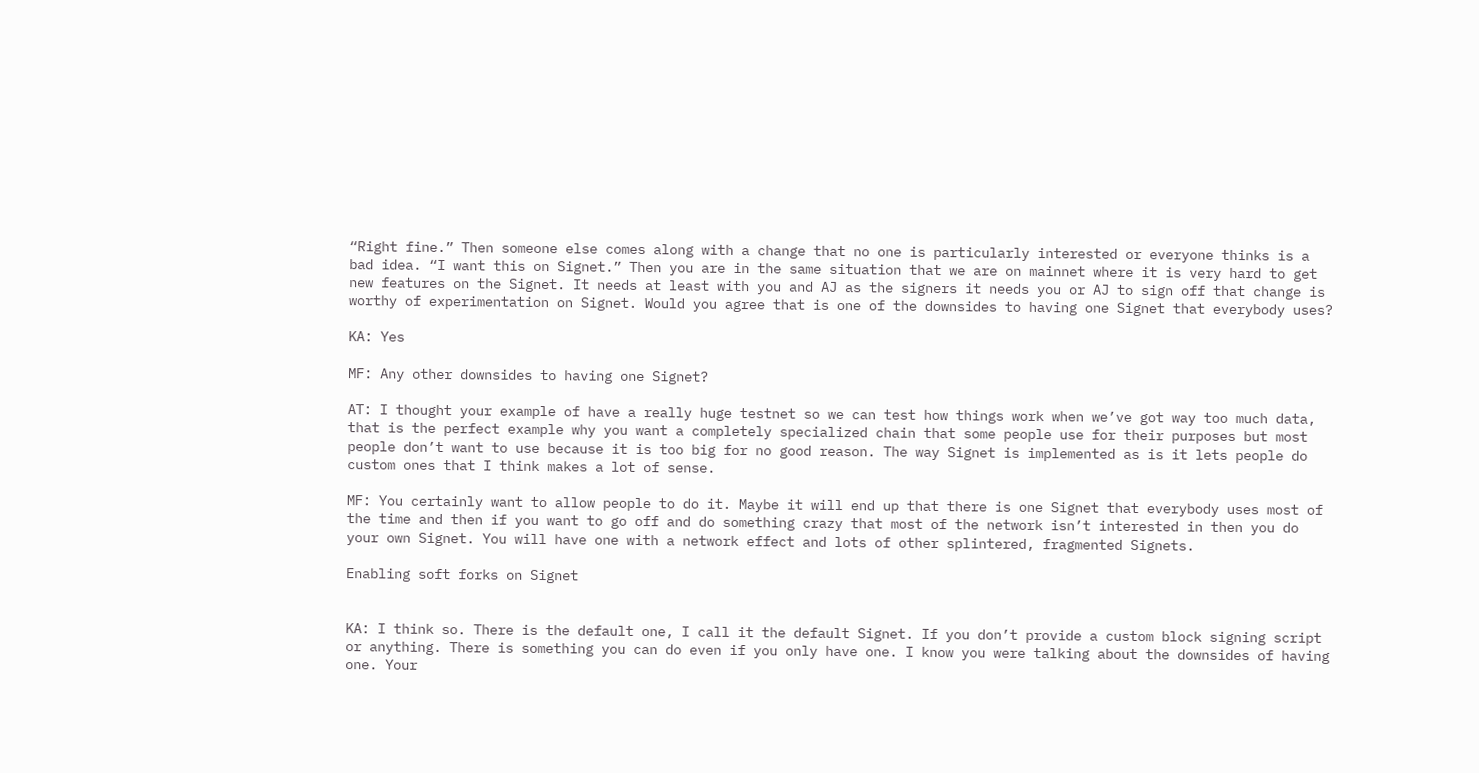“Right fine.” Then someone else comes along with a change that no one is particularly interested or everyone thinks is a bad idea. “I want this on Signet.” Then you are in the same situation that we are on mainnet where it is very hard to get new features on the Signet. It needs at least with you and AJ as the signers it needs you or AJ to sign off that change is worthy of experimentation on Signet. Would you agree that is one of the downsides to having one Signet that everybody uses?

KA: Yes

MF: Any other downsides to having one Signet?

AT: I thought your example of have a really huge testnet so we can test how things work when we’ve got way too much data, that is the perfect example why you want a completely specialized chain that some people use for their purposes but most people don’t want to use because it is too big for no good reason. The way Signet is implemented as is it lets people do custom ones that I think makes a lot of sense.

MF: You certainly want to allow people to do it. Maybe it will end up that there is one Signet that everybody uses most of the time and then if you want to go off and do something crazy that most of the network isn’t interested in then you do your own Signet. You will have one with a network effect and lots of other splintered, fragmented Signets.

Enabling soft forks on Signet


KA: I think so. There is the default one, I call it the default Signet. If you don’t provide a custom block signing script or anything. There is something you can do even if you only have one. I know you were talking about the downsides of having one. Your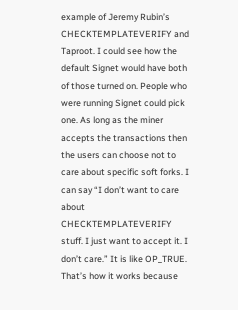example of Jeremy Rubin’s CHECKTEMPLATEVERIFY and Taproot. I could see how the default Signet would have both of those turned on. People who were running Signet could pick one. As long as the miner accepts the transactions then the users can choose not to care about specific soft forks. I can say “I don’t want to care about CHECKTEMPLATEVERIFY stuff. I just want to accept it. I don’t care.” It is like OP_TRUE. That’s how it works because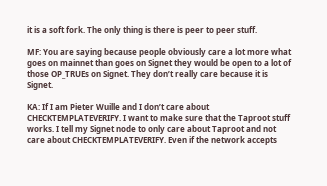it is a soft fork. The only thing is there is peer to peer stuff.

MF: You are saying because people obviously care a lot more what goes on mainnet than goes on Signet they would be open to a lot of those OP_TRUEs on Signet. They don’t really care because it is Signet.

KA: If I am Pieter Wuille and I don’t care about CHECKTEMPLATEVERIFY. I want to make sure that the Taproot stuff works. I tell my Signet node to only care about Taproot and not care about CHECKTEMPLATEVERIFY. Even if the network accepts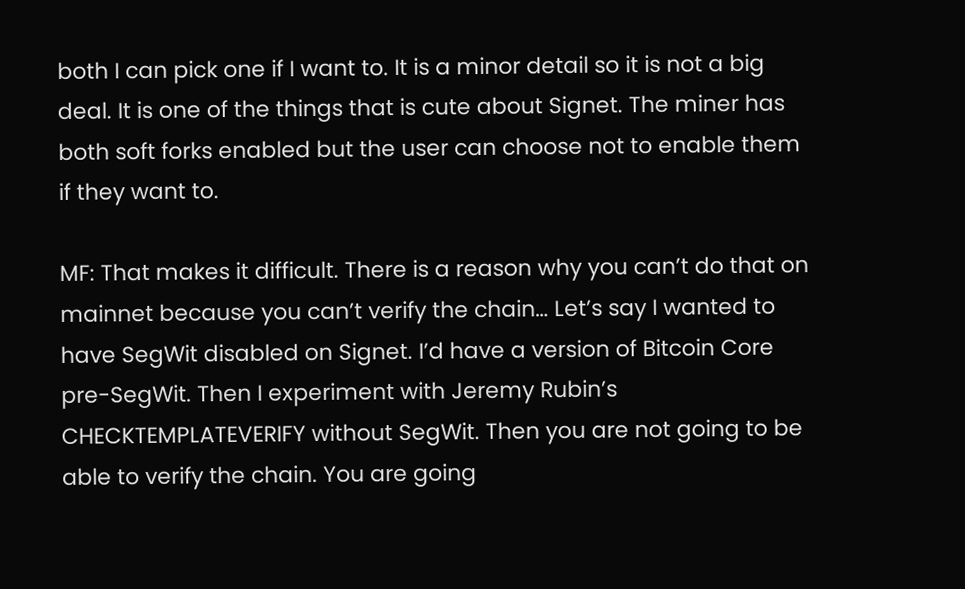both I can pick one if I want to. It is a minor detail so it is not a big deal. It is one of the things that is cute about Signet. The miner has both soft forks enabled but the user can choose not to enable them if they want to.

MF: That makes it difficult. There is a reason why you can’t do that on mainnet because you can’t verify the chain… Let’s say I wanted to have SegWit disabled on Signet. I’d have a version of Bitcoin Core pre-SegWit. Then I experiment with Jeremy Rubin’s CHECKTEMPLATEVERIFY without SegWit. Then you are not going to be able to verify the chain. You are going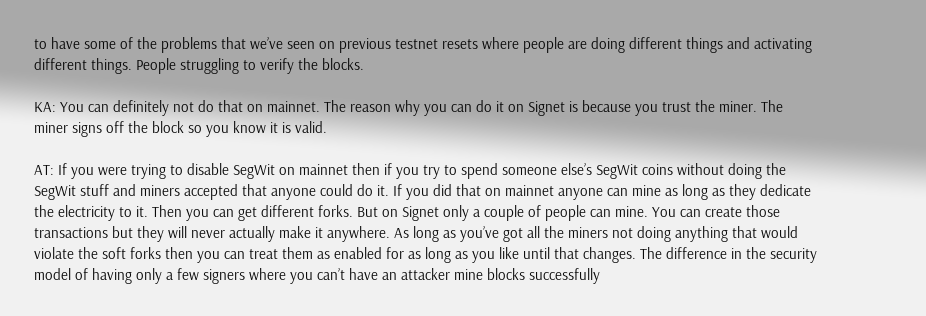to have some of the problems that we’ve seen on previous testnet resets where people are doing different things and activating different things. People struggling to verify the blocks.

KA: You can definitely not do that on mainnet. The reason why you can do it on Signet is because you trust the miner. The miner signs off the block so you know it is valid.

AT: If you were trying to disable SegWit on mainnet then if you try to spend someone else’s SegWit coins without doing the SegWit stuff and miners accepted that anyone could do it. If you did that on mainnet anyone can mine as long as they dedicate the electricity to it. Then you can get different forks. But on Signet only a couple of people can mine. You can create those transactions but they will never actually make it anywhere. As long as you’ve got all the miners not doing anything that would violate the soft forks then you can treat them as enabled for as long as you like until that changes. The difference in the security model of having only a few signers where you can’t have an attacker mine blocks successfully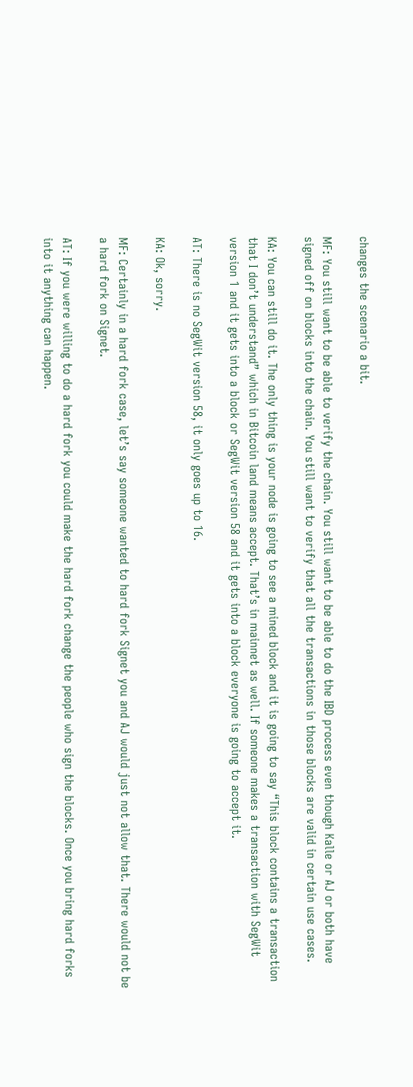changes the scenario a bit.

MF: You still want to be able to verify the chain. You still want to be able to do the IBD process even though Kalle or AJ or both have signed off on blocks into the chain. You still want to verify that all the transactions in those blocks are valid in certain use cases.

KA: You can still do it. The only thing is your node is going to see a mined block and it is going to say “This block contains a transaction that I don’t understand” which in Bitcoin land means accept. That’s in mainnet as well. If someone makes a transaction with SegWit version 1 and it gets into a block or SegWit version 58 and it gets into a block everyone is going to accept it.

AT: There is no SegWit version 58, it only goes up to 16.

KA: Ok, sorry.

MF: Certainly in a hard fork case, let’s say someone wanted to hard fork Signet you and AJ would just not allow that. There would not be a hard fork on Signet.

AT: If you were willing to do a hard fork you could make the hard fork change the people who sign the blocks. Once you bring hard forks into it anything can happen.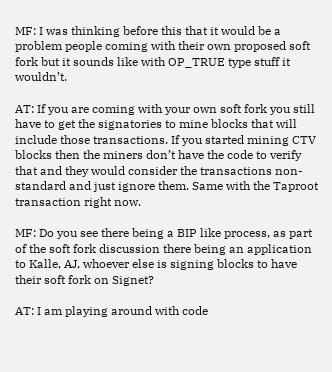MF: I was thinking before this that it would be a problem people coming with their own proposed soft fork but it sounds like with OP_TRUE type stuff it wouldn’t.

AT: If you are coming with your own soft fork you still have to get the signatories to mine blocks that will include those transactions. If you started mining CTV blocks then the miners don’t have the code to verify that and they would consider the transactions non-standard and just ignore them. Same with the Taproot transaction right now.

MF: Do you see there being a BIP like process, as part of the soft fork discussion there being an application to Kalle, AJ, whoever else is signing blocks to have their soft fork on Signet?

AT: I am playing around with code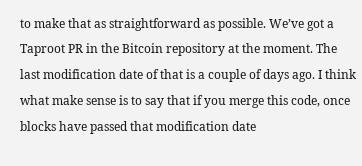to make that as straightforward as possible. We’ve got a Taproot PR in the Bitcoin repository at the moment. The last modification date of that is a couple of days ago. I think what make sense is to say that if you merge this code, once blocks have passed that modification date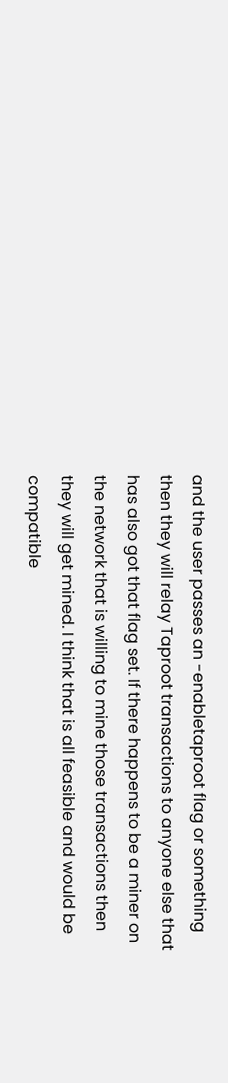and the user passes an -enabletaproot flag or something then they will relay Taproot transactions to anyone else that has also got that flag set. If there happens to be a miner on the network that is willing to mine those transactions then they will get mined. I think that is all feasible and would be compatible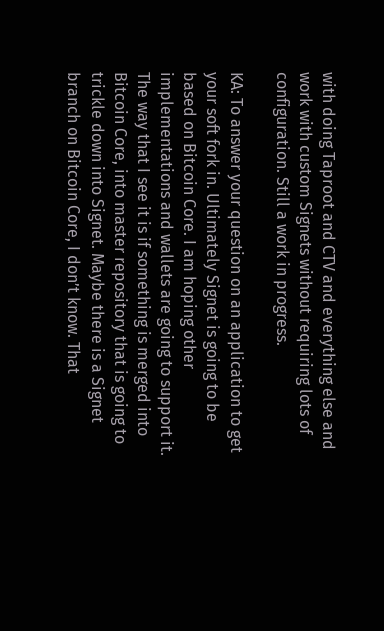with doing Taproot and CTV and everything else and work with custom Signets without requiring lots of configuration. Still a work in progress.

KA: To answer your question on an application to get your soft fork in. Ultimately Signet is going to be based on Bitcoin Core. I am hoping other implementations and wallets are going to support it. The way that I see it is if something is merged into Bitcoin Core, into master repository that is going to trickle down into Signet. Maybe there is a Signet branch on Bitcoin Core, I don’t know. That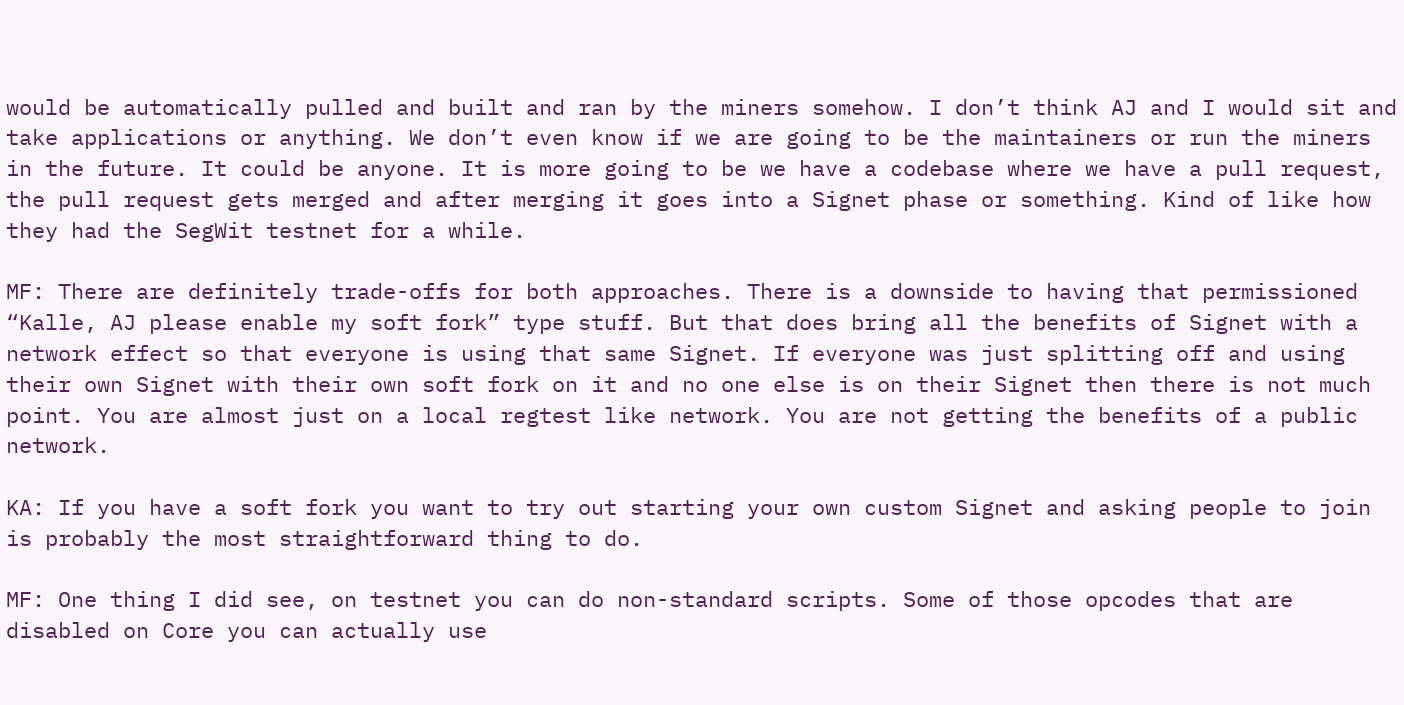would be automatically pulled and built and ran by the miners somehow. I don’t think AJ and I would sit and take applications or anything. We don’t even know if we are going to be the maintainers or run the miners in the future. It could be anyone. It is more going to be we have a codebase where we have a pull request, the pull request gets merged and after merging it goes into a Signet phase or something. Kind of like how they had the SegWit testnet for a while.

MF: There are definitely trade-offs for both approaches. There is a downside to having that permissioned “Kalle, AJ please enable my soft fork” type stuff. But that does bring all the benefits of Signet with a network effect so that everyone is using that same Signet. If everyone was just splitting off and using their own Signet with their own soft fork on it and no one else is on their Signet then there is not much point. You are almost just on a local regtest like network. You are not getting the benefits of a public network.

KA: If you have a soft fork you want to try out starting your own custom Signet and asking people to join is probably the most straightforward thing to do.

MF: One thing I did see, on testnet you can do non-standard scripts. Some of those opcodes that are disabled on Core you can actually use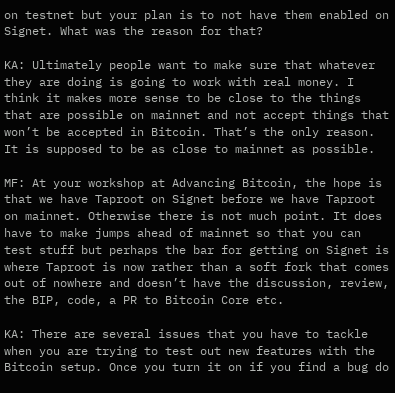on testnet but your plan is to not have them enabled on Signet. What was the reason for that?

KA: Ultimately people want to make sure that whatever they are doing is going to work with real money. I think it makes more sense to be close to the things that are possible on mainnet and not accept things that won’t be accepted in Bitcoin. That’s the only reason. It is supposed to be as close to mainnet as possible.

MF: At your workshop at Advancing Bitcoin, the hope is that we have Taproot on Signet before we have Taproot on mainnet. Otherwise there is not much point. It does have to make jumps ahead of mainnet so that you can test stuff but perhaps the bar for getting on Signet is where Taproot is now rather than a soft fork that comes out of nowhere and doesn’t have the discussion, review, the BIP, code, a PR to Bitcoin Core etc.

KA: There are several issues that you have to tackle when you are trying to test out new features with the Bitcoin setup. Once you turn it on if you find a bug do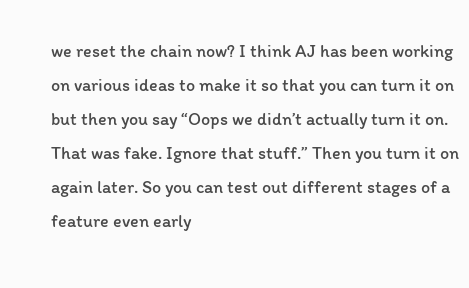we reset the chain now? I think AJ has been working on various ideas to make it so that you can turn it on but then you say “Oops we didn’t actually turn it on. That was fake. Ignore that stuff.” Then you turn it on again later. So you can test out different stages of a feature even early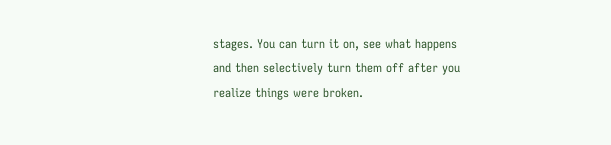stages. You can turn it on, see what happens and then selectively turn them off after you realize things were broken.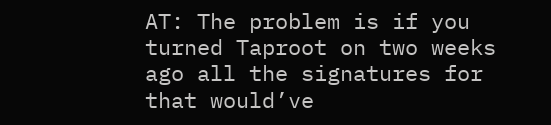AT: The problem is if you turned Taproot on two weeks ago all the signatures for that would’ve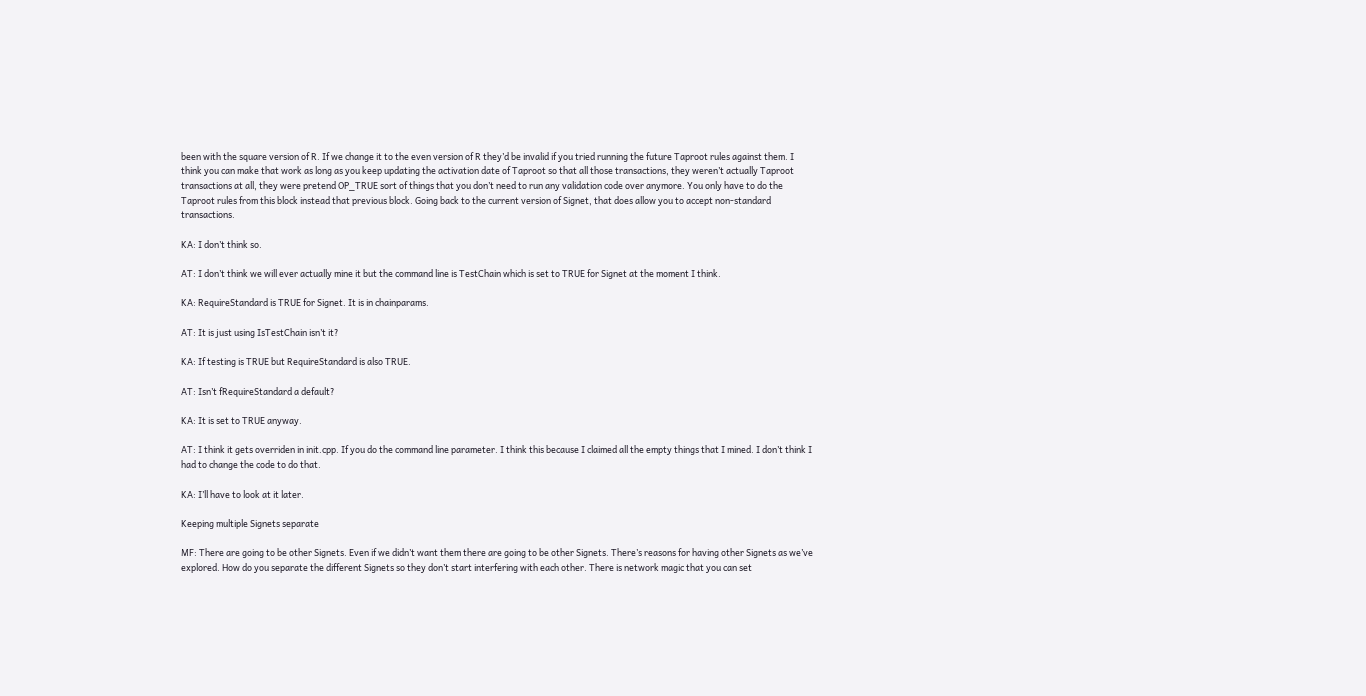been with the square version of R. If we change it to the even version of R they’d be invalid if you tried running the future Taproot rules against them. I think you can make that work as long as you keep updating the activation date of Taproot so that all those transactions, they weren’t actually Taproot transactions at all, they were pretend OP_TRUE sort of things that you don’t need to run any validation code over anymore. You only have to do the Taproot rules from this block instead that previous block. Going back to the current version of Signet, that does allow you to accept non-standard transactions.

KA: I don’t think so.

AT: I don’t think we will ever actually mine it but the command line is TestChain which is set to TRUE for Signet at the moment I think.

KA: RequireStandard is TRUE for Signet. It is in chainparams.

AT: It is just using IsTestChain isn’t it?

KA: If testing is TRUE but RequireStandard is also TRUE.

AT: Isn’t fRequireStandard a default?

KA: It is set to TRUE anyway.

AT: I think it gets overriden in init.cpp. If you do the command line parameter. I think this because I claimed all the empty things that I mined. I don’t think I had to change the code to do that.

KA: I’ll have to look at it later.

Keeping multiple Signets separate

MF: There are going to be other Signets. Even if we didn’t want them there are going to be other Signets. There’s reasons for having other Signets as we’ve explored. How do you separate the different Signets so they don’t start interfering with each other. There is network magic that you can set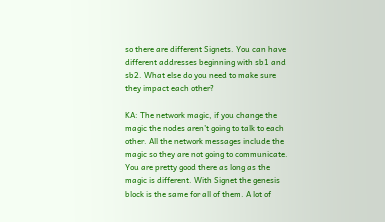so there are different Signets. You can have different addresses beginning with sb1 and sb2. What else do you need to make sure they impact each other?

KA: The network magic, if you change the magic the nodes aren’t going to talk to each other. All the network messages include the magic so they are not going to communicate. You are pretty good there as long as the magic is different. With Signet the genesis block is the same for all of them. A lot of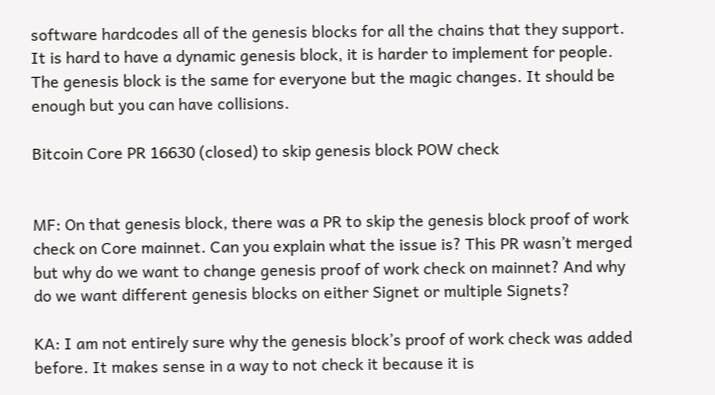software hardcodes all of the genesis blocks for all the chains that they support. It is hard to have a dynamic genesis block, it is harder to implement for people. The genesis block is the same for everyone but the magic changes. It should be enough but you can have collisions.

Bitcoin Core PR 16630 (closed) to skip genesis block POW check


MF: On that genesis block, there was a PR to skip the genesis block proof of work check on Core mainnet. Can you explain what the issue is? This PR wasn’t merged but why do we want to change genesis proof of work check on mainnet? And why do we want different genesis blocks on either Signet or multiple Signets?

KA: I am not entirely sure why the genesis block’s proof of work check was added before. It makes sense in a way to not check it because it is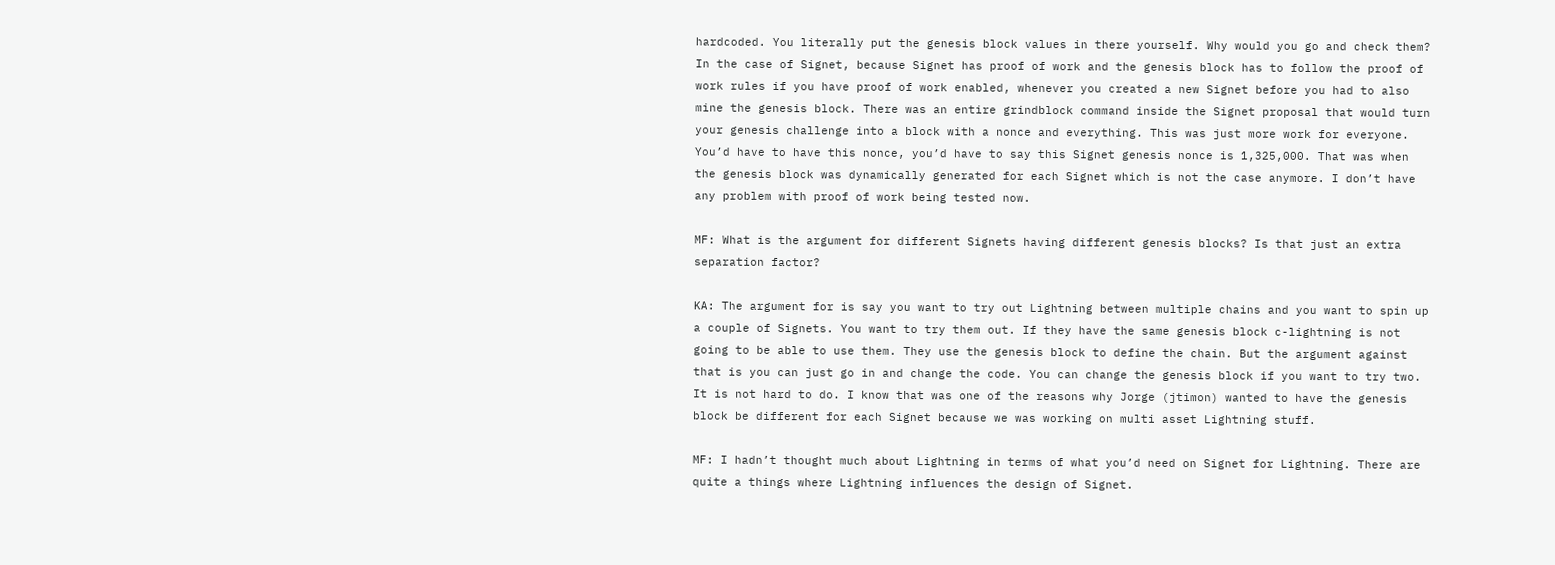hardcoded. You literally put the genesis block values in there yourself. Why would you go and check them? In the case of Signet, because Signet has proof of work and the genesis block has to follow the proof of work rules if you have proof of work enabled, whenever you created a new Signet before you had to also mine the genesis block. There was an entire grindblock command inside the Signet proposal that would turn your genesis challenge into a block with a nonce and everything. This was just more work for everyone. You’d have to have this nonce, you’d have to say this Signet genesis nonce is 1,325,000. That was when the genesis block was dynamically generated for each Signet which is not the case anymore. I don’t have any problem with proof of work being tested now.

MF: What is the argument for different Signets having different genesis blocks? Is that just an extra separation factor?

KA: The argument for is say you want to try out Lightning between multiple chains and you want to spin up a couple of Signets. You want to try them out. If they have the same genesis block c-lightning is not going to be able to use them. They use the genesis block to define the chain. But the argument against that is you can just go in and change the code. You can change the genesis block if you want to try two. It is not hard to do. I know that was one of the reasons why Jorge (jtimon) wanted to have the genesis block be different for each Signet because we was working on multi asset Lightning stuff.

MF: I hadn’t thought much about Lightning in terms of what you’d need on Signet for Lightning. There are quite a things where Lightning influences the design of Signet.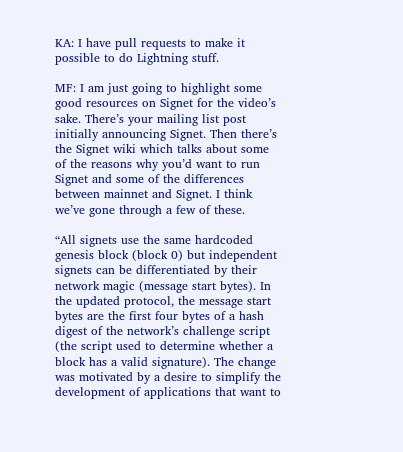KA: I have pull requests to make it possible to do Lightning stuff.

MF: I am just going to highlight some good resources on Signet for the video’s sake. There’s your mailing list post initially announcing Signet. Then there’s the Signet wiki which talks about some of the reasons why you’d want to run Signet and some of the differences between mainnet and Signet. I think we’ve gone through a few of these.

“All signets use the same hardcoded genesis block (block 0) but independent signets can be differentiated by their network magic (message start bytes). In the updated protocol, the message start bytes are the first four bytes of a hash digest of the network’s challenge script (the script used to determine whether a block has a valid signature). The change was motivated by a desire to simplify the development of applications that want to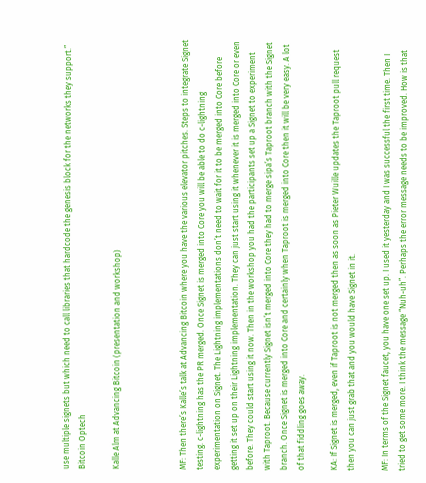use multiple signets but which need to call libraries that hardcode the genesis block for the networks they support.” Bitcoin Optech

Kalle Alm at Advancing Bitcoin (presentation and workshop)



MF: Then there’s Kalle’s talk at Advancing Bitcoin where you have the various elevator pitches. Steps to integrate Signet testing. c-lightning has the PR merged. Once Signet is merged into Core you will be able to do c-lightning experimentation on Signet. The Lightning implementations don’t need to wait for it to be merged into Core before getting it set up on their Lightning implementation. They can just start using it whenever it is merged into Core or even before. They could start using it now. Then in the workshop you had the participants set up a Signet to experiment with Taproot. Because currently Signet isn’t merged into Core they had to merge sipa’s Taproot branch with the Signet branch. Once Signet is merged into Core and certainly when Taproot is merged into Core then it will be very easy. A lot of that fiddling goes away.

KA: If Signet is merged, even if Taproot is not merged then as soon as Pieter Wuille updates the Taproot pull request then you can just grab that and you would have Signet in it.

MF: In terms of the Signet faucet, you have one set up. I used it yesterday and I was successful the first time. Then I tried to get some more. I think the message “Nuh-uh”. Perhaps the error message needs to be improved. How is that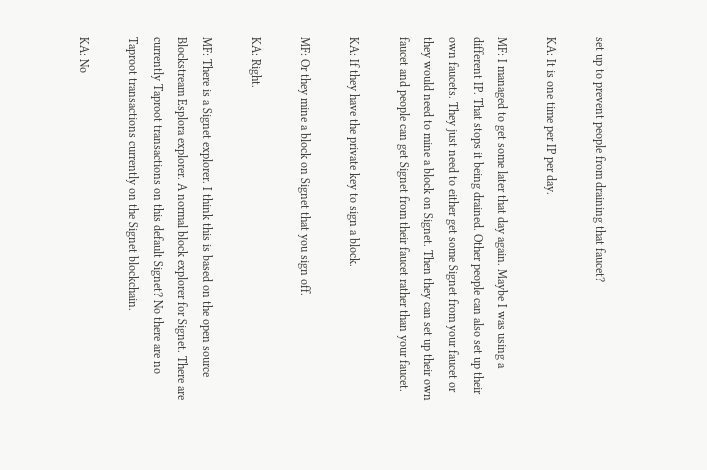set up to prevent people from draining that faucet?

KA: It is one time per IP per day.

MF: I managed to get some later that day again. Maybe I was using a different IP. That stops it being drained. Other people can also set up their own faucets. They just need to either get some Signet from your faucet or they would need to mine a block on Signet. Then they can set up their own faucet and people can get Signet from their faucet rather than your faucet.

KA: If they have the private key to sign a block.

MF: Or they mine a block on Signet that you sign off.

KA: Right.

MF: There is a Signet explorer. I think this is based on the open source Blockstream Esplora explorer. A normal block explorer for Signet. There are currently Taproot transactions on this default Signet? No there are no Taproot transactions currently on the Signet blockchain.

KA: No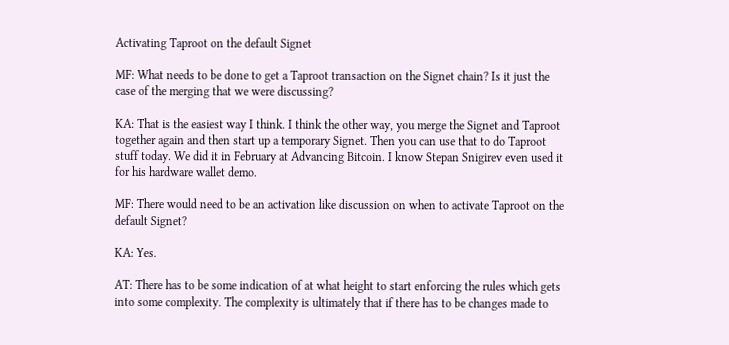Activating Taproot on the default Signet

MF: What needs to be done to get a Taproot transaction on the Signet chain? Is it just the case of the merging that we were discussing?

KA: That is the easiest way I think. I think the other way, you merge the Signet and Taproot together again and then start up a temporary Signet. Then you can use that to do Taproot stuff today. We did it in February at Advancing Bitcoin. I know Stepan Snigirev even used it for his hardware wallet demo.

MF: There would need to be an activation like discussion on when to activate Taproot on the default Signet?

KA: Yes.

AT: There has to be some indication of at what height to start enforcing the rules which gets into some complexity. The complexity is ultimately that if there has to be changes made to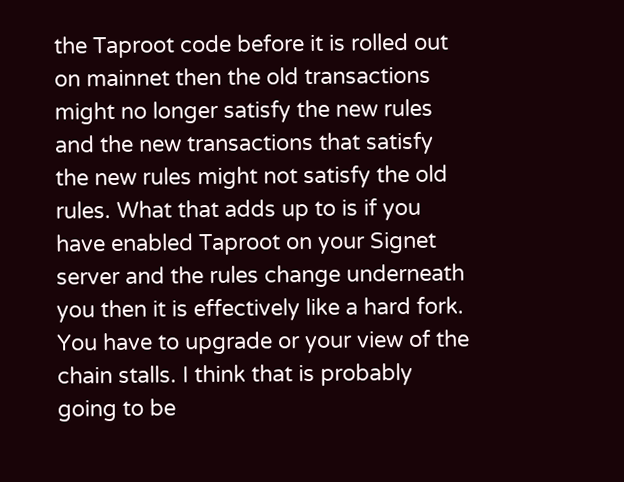the Taproot code before it is rolled out on mainnet then the old transactions might no longer satisfy the new rules and the new transactions that satisfy the new rules might not satisfy the old rules. What that adds up to is if you have enabled Taproot on your Signet server and the rules change underneath you then it is effectively like a hard fork. You have to upgrade or your view of the chain stalls. I think that is probably going to be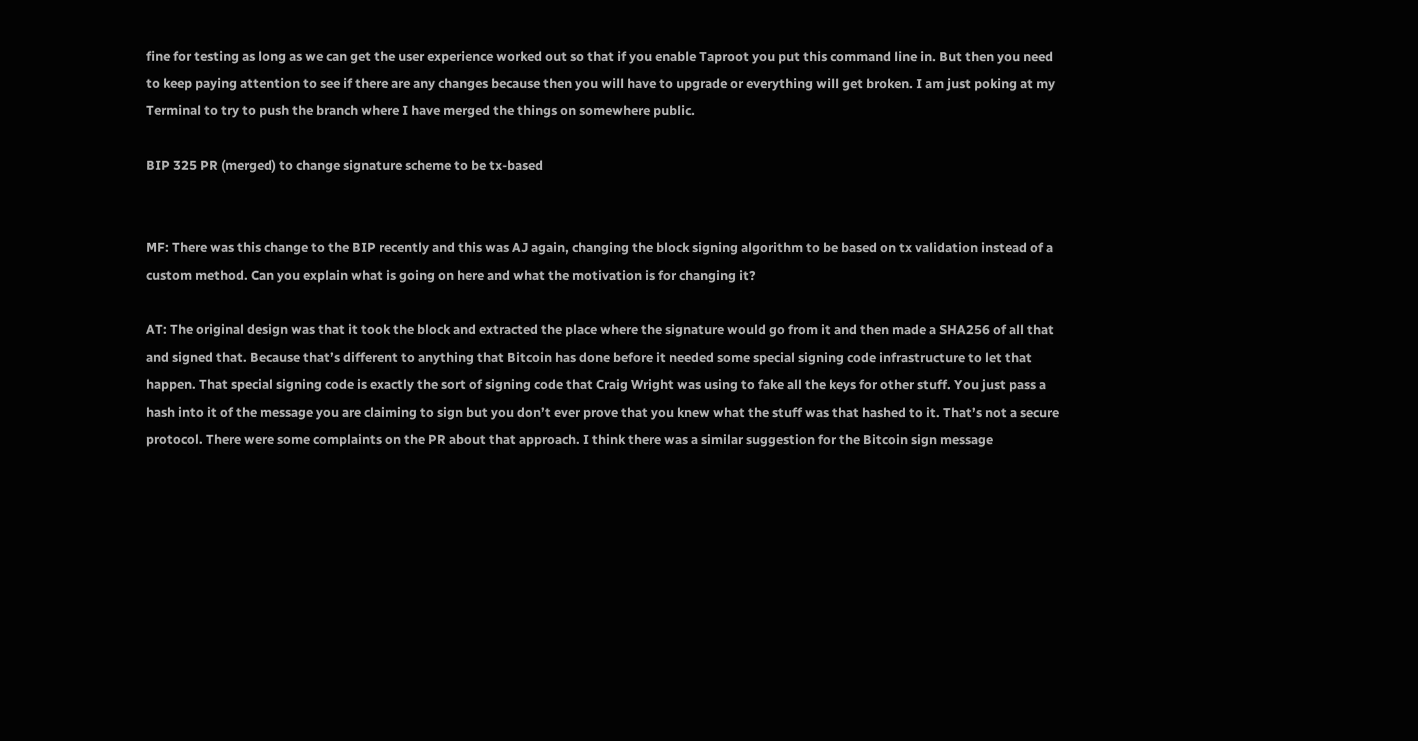fine for testing as long as we can get the user experience worked out so that if you enable Taproot you put this command line in. But then you need to keep paying attention to see if there are any changes because then you will have to upgrade or everything will get broken. I am just poking at my Terminal to try to push the branch where I have merged the things on somewhere public.

BIP 325 PR (merged) to change signature scheme to be tx-based


MF: There was this change to the BIP recently and this was AJ again, changing the block signing algorithm to be based on tx validation instead of a custom method. Can you explain what is going on here and what the motivation is for changing it?

AT: The original design was that it took the block and extracted the place where the signature would go from it and then made a SHA256 of all that and signed that. Because that’s different to anything that Bitcoin has done before it needed some special signing code infrastructure to let that happen. That special signing code is exactly the sort of signing code that Craig Wright was using to fake all the keys for other stuff. You just pass a hash into it of the message you are claiming to sign but you don’t ever prove that you knew what the stuff was that hashed to it. That’s not a secure protocol. There were some complaints on the PR about that approach. I think there was a similar suggestion for the Bitcoin sign message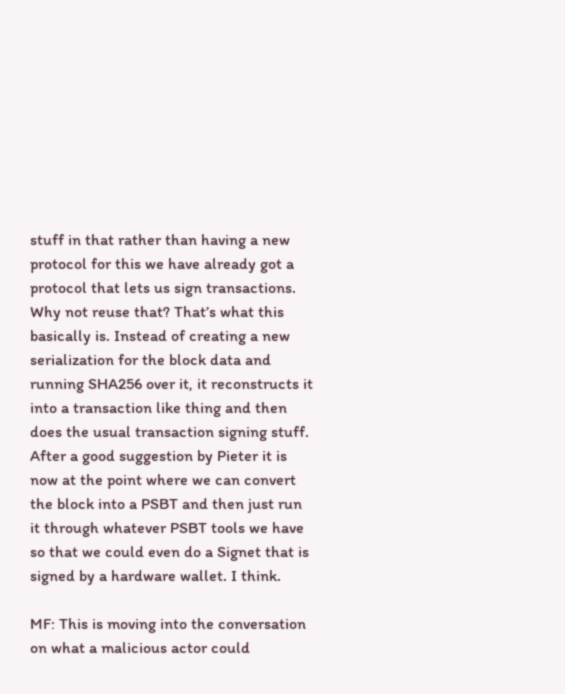stuff in that rather than having a new protocol for this we have already got a protocol that lets us sign transactions. Why not reuse that? That’s what this basically is. Instead of creating a new serialization for the block data and running SHA256 over it, it reconstructs it into a transaction like thing and then does the usual transaction signing stuff. After a good suggestion by Pieter it is now at the point where we can convert the block into a PSBT and then just run it through whatever PSBT tools we have so that we could even do a Signet that is signed by a hardware wallet. I think.

MF: This is moving into the conversation on what a malicious actor could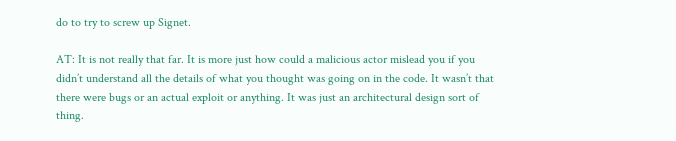do to try to screw up Signet.

AT: It is not really that far. It is more just how could a malicious actor mislead you if you didn’t understand all the details of what you thought was going on in the code. It wasn’t that there were bugs or an actual exploit or anything. It was just an architectural design sort of thing.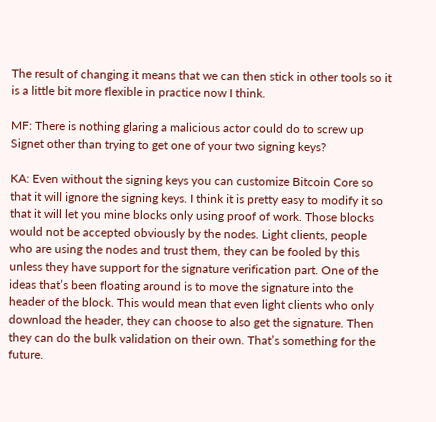The result of changing it means that we can then stick in other tools so it is a little bit more flexible in practice now I think.

MF: There is nothing glaring a malicious actor could do to screw up Signet other than trying to get one of your two signing keys?

KA: Even without the signing keys you can customize Bitcoin Core so that it will ignore the signing keys. I think it is pretty easy to modify it so that it will let you mine blocks only using proof of work. Those blocks would not be accepted obviously by the nodes. Light clients, people who are using the nodes and trust them, they can be fooled by this unless they have support for the signature verification part. One of the ideas that’s been floating around is to move the signature into the header of the block. This would mean that even light clients who only download the header, they can choose to also get the signature. Then they can do the bulk validation on their own. That’s something for the future.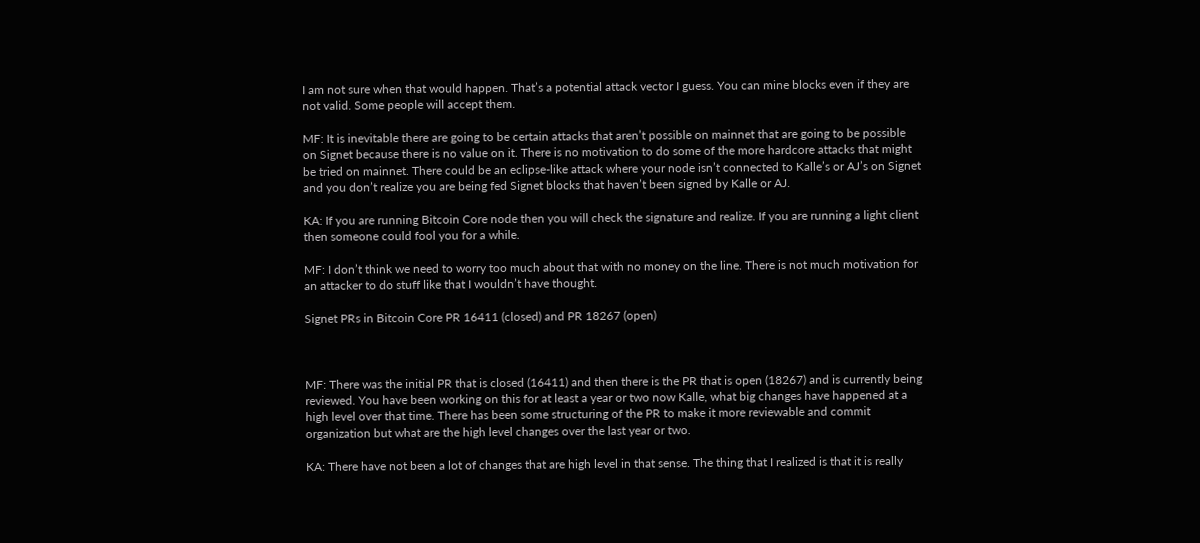I am not sure when that would happen. That’s a potential attack vector I guess. You can mine blocks even if they are not valid. Some people will accept them.

MF: It is inevitable there are going to be certain attacks that aren’t possible on mainnet that are going to be possible on Signet because there is no value on it. There is no motivation to do some of the more hardcore attacks that might be tried on mainnet. There could be an eclipse-like attack where your node isn’t connected to Kalle’s or AJ’s on Signet and you don’t realize you are being fed Signet blocks that haven’t been signed by Kalle or AJ.

KA: If you are running Bitcoin Core node then you will check the signature and realize. If you are running a light client then someone could fool you for a while.

MF: I don’t think we need to worry too much about that with no money on the line. There is not much motivation for an attacker to do stuff like that I wouldn’t have thought.

Signet PRs in Bitcoin Core PR 16411 (closed) and PR 18267 (open)



MF: There was the initial PR that is closed (16411) and then there is the PR that is open (18267) and is currently being reviewed. You have been working on this for at least a year or two now Kalle, what big changes have happened at a high level over that time. There has been some structuring of the PR to make it more reviewable and commit organization but what are the high level changes over the last year or two.

KA: There have not been a lot of changes that are high level in that sense. The thing that I realized is that it is really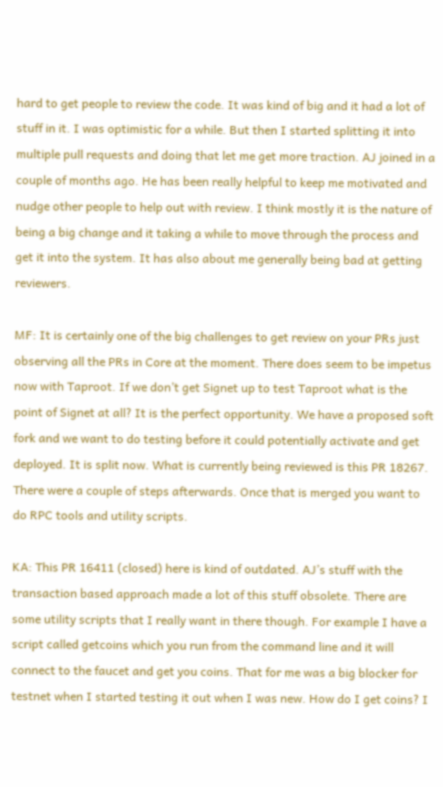hard to get people to review the code. It was kind of big and it had a lot of stuff in it. I was optimistic for a while. But then I started splitting it into multiple pull requests and doing that let me get more traction. AJ joined in a couple of months ago. He has been really helpful to keep me motivated and nudge other people to help out with review. I think mostly it is the nature of being a big change and it taking a while to move through the process and get it into the system. It has also about me generally being bad at getting reviewers.

MF: It is certainly one of the big challenges to get review on your PRs just observing all the PRs in Core at the moment. There does seem to be impetus now with Taproot. If we don’t get Signet up to test Taproot what is the point of Signet at all? It is the perfect opportunity. We have a proposed soft fork and we want to do testing before it could potentially activate and get deployed. It is split now. What is currently being reviewed is this PR 18267. There were a couple of steps afterwards. Once that is merged you want to do RPC tools and utility scripts.

KA: This PR 16411 (closed) here is kind of outdated. AJ’s stuff with the transaction based approach made a lot of this stuff obsolete. There are some utility scripts that I really want in there though. For example I have a script called getcoins which you run from the command line and it will connect to the faucet and get you coins. That for me was a big blocker for testnet when I started testing it out when I was new. How do I get coins? I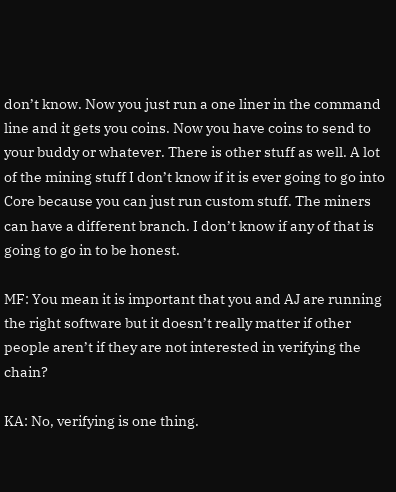don’t know. Now you just run a one liner in the command line and it gets you coins. Now you have coins to send to your buddy or whatever. There is other stuff as well. A lot of the mining stuff I don’t know if it is ever going to go into Core because you can just run custom stuff. The miners can have a different branch. I don’t know if any of that is going to go in to be honest.

MF: You mean it is important that you and AJ are running the right software but it doesn’t really matter if other people aren’t if they are not interested in verifying the chain?

KA: No, verifying is one thing.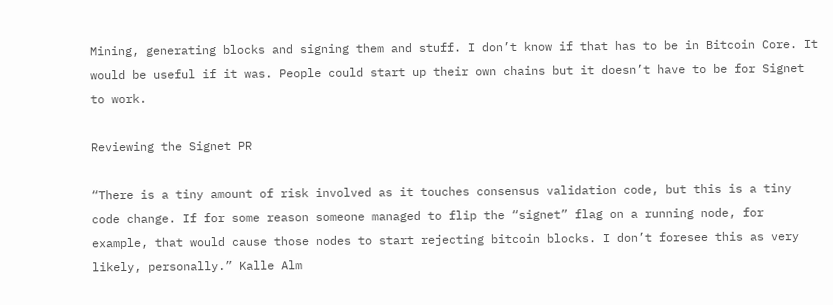Mining, generating blocks and signing them and stuff. I don’t know if that has to be in Bitcoin Core. It would be useful if it was. People could start up their own chains but it doesn’t have to be for Signet to work.

Reviewing the Signet PR

“There is a tiny amount of risk involved as it touches consensus validation code, but this is a tiny code change. If for some reason someone managed to flip the “signet” flag on a running node, for example, that would cause those nodes to start rejecting bitcoin blocks. I don’t foresee this as very likely, personally.” Kalle Alm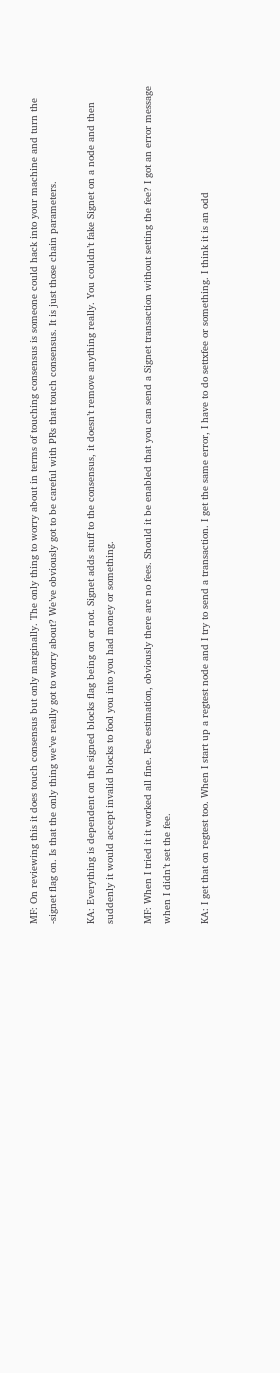MF: On reviewing this it does touch consensus but only marginally. The only thing to worry about in terms of touching consensus is someone could hack into your machine and turn the -signet flag on. Is that the only thing we’ve really got to worry about? We’ve obviously got to be careful with PRs that touch consensus. It is just those chain parameters.

KA: Everything is dependent on the signed blocks flag being on or not. Signet adds stuff to the consensus, it doesn’t remove anything really. You couldn’t fake Signet on a node and then suddenly it would accept invalid blocks to fool you into you had money or something.

MF: When I tried it it worked all fine. Fee estimation, obviously there are no fees. Should it be enabled that you can send a Signet transaction without setting the fee? I got an error message when I didn’t set the fee.

KA: I get that on regtest too. When I start up a regtest node and I try to send a transaction. I get the same error, I have to do settxfee or something. I think it is an odd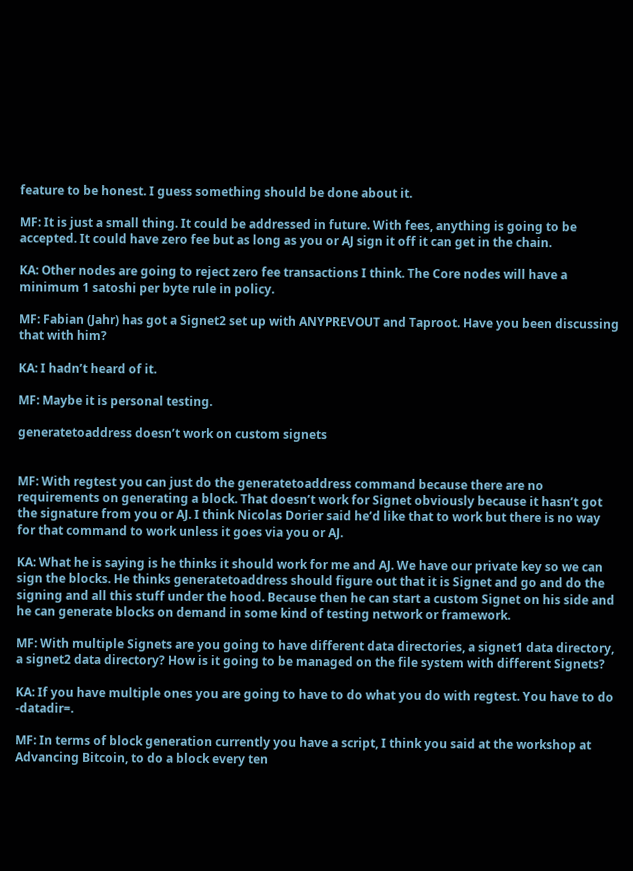feature to be honest. I guess something should be done about it.

MF: It is just a small thing. It could be addressed in future. With fees, anything is going to be accepted. It could have zero fee but as long as you or AJ sign it off it can get in the chain.

KA: Other nodes are going to reject zero fee transactions I think. The Core nodes will have a minimum 1 satoshi per byte rule in policy.

MF: Fabian (Jahr) has got a Signet2 set up with ANYPREVOUT and Taproot. Have you been discussing that with him?

KA: I hadn’t heard of it.

MF: Maybe it is personal testing.

generatetoaddress doesn’t work on custom signets


MF: With regtest you can just do the generatetoaddress command because there are no requirements on generating a block. That doesn’t work for Signet obviously because it hasn’t got the signature from you or AJ. I think Nicolas Dorier said he’d like that to work but there is no way for that command to work unless it goes via you or AJ.

KA: What he is saying is he thinks it should work for me and AJ. We have our private key so we can sign the blocks. He thinks generatetoaddress should figure out that it is Signet and go and do the signing and all this stuff under the hood. Because then he can start a custom Signet on his side and he can generate blocks on demand in some kind of testing network or framework.

MF: With multiple Signets are you going to have different data directories, a signet1 data directory, a signet2 data directory? How is it going to be managed on the file system with different Signets?

KA: If you have multiple ones you are going to have to do what you do with regtest. You have to do -datadir=.

MF: In terms of block generation currently you have a script, I think you said at the workshop at Advancing Bitcoin, to do a block every ten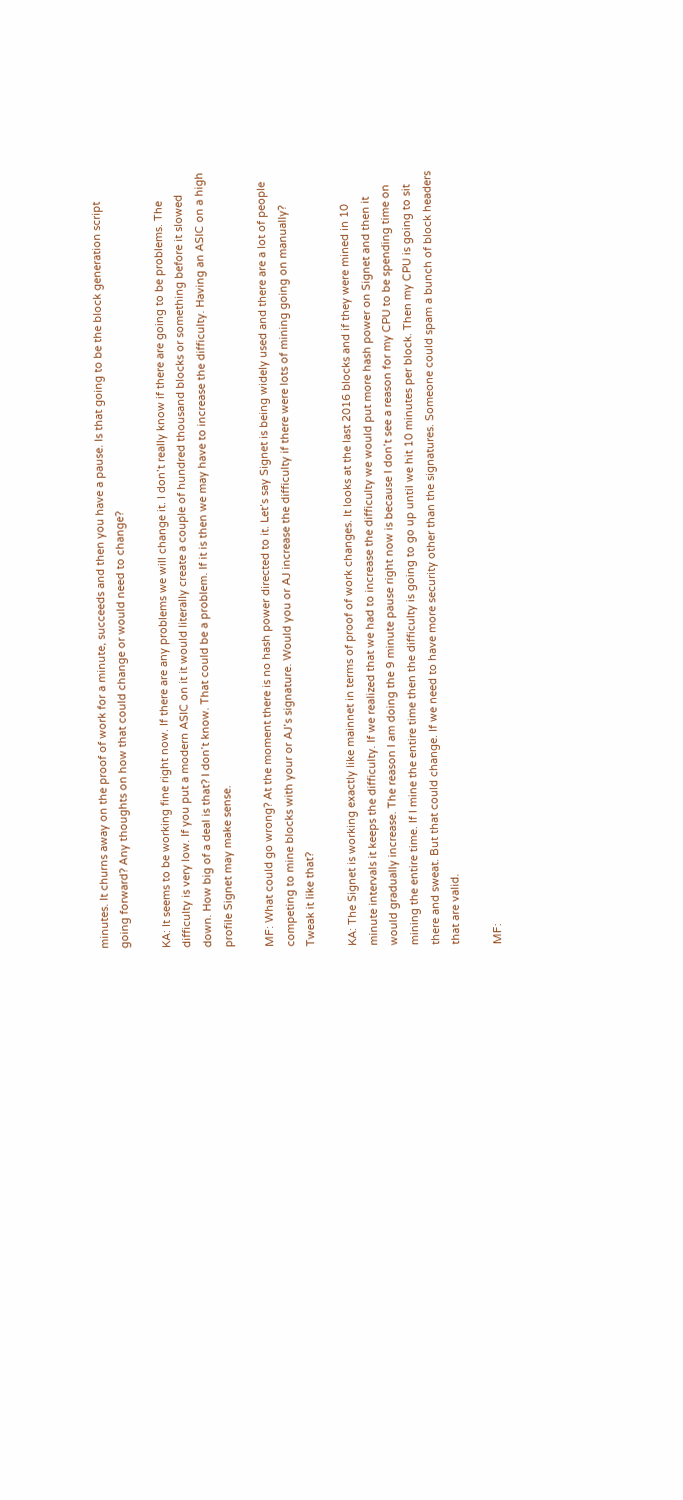minutes. It churns away on the proof of work for a minute, succeeds and then you have a pause. Is that going to be the block generation script going forward? Any thoughts on how that could change or would need to change?

KA: It seems to be working fine right now. If there are any problems we will change it. I don’t really know if there are going to be problems. The difficulty is very low. If you put a modern ASIC on it it would literally create a couple of hundred thousand blocks or something before it slowed down. How big of a deal is that? I don’t know. That could be a problem. If it is then we may have to increase the difficulty. Having an ASIC on a high profile Signet may make sense.

MF: What could go wrong? At the moment there is no hash power directed to it. Let’s say Signet is being widely used and there are a lot of people competing to mine blocks with your or AJ’s signature. Would you or AJ increase the difficulty if there were lots of mining going on manually? Tweak it like that?

KA: The Signet is working exactly like mainnet in terms of proof of work changes. It looks at the last 2016 blocks and if they were mined in 10 minute intervals it keeps the difficulty. If we realized that we had to increase the difficulty we would put more hash power on Signet and then it would gradually increase. The reason I am doing the 9 minute pause right now is because I don’t see a reason for my CPU to be spending time on mining the entire time. If I mine the entire time then the difficulty is going to go up until we hit 10 minutes per block. Then my CPU is going to sit there and sweat. But that could change. If we need to have more security other than the signatures. Someone could spam a bunch of block headers that are valid.

MF: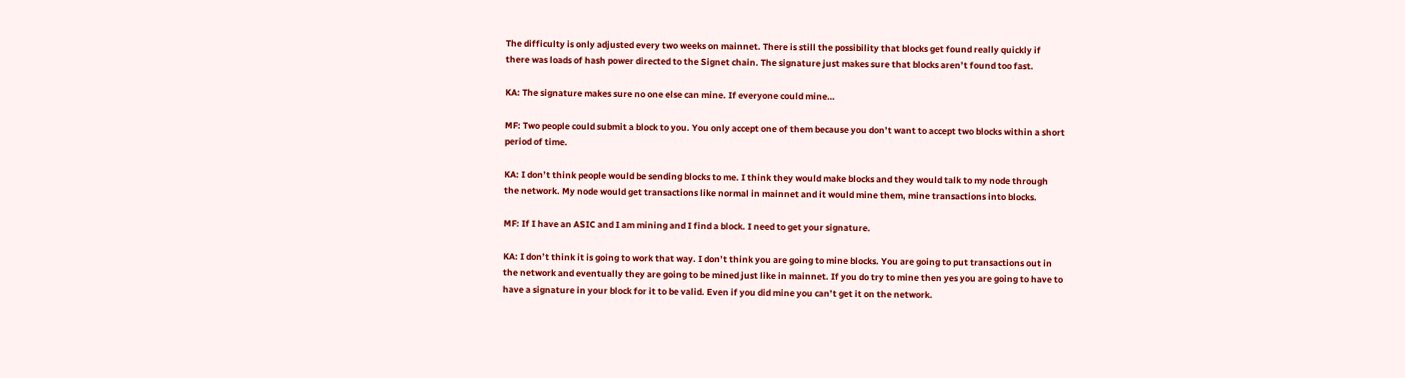The difficulty is only adjusted every two weeks on mainnet. There is still the possibility that blocks get found really quickly if there was loads of hash power directed to the Signet chain. The signature just makes sure that blocks aren’t found too fast.

KA: The signature makes sure no one else can mine. If everyone could mine…

MF: Two people could submit a block to you. You only accept one of them because you don’t want to accept two blocks within a short period of time.

KA: I don’t think people would be sending blocks to me. I think they would make blocks and they would talk to my node through the network. My node would get transactions like normal in mainnet and it would mine them, mine transactions into blocks.

MF: If I have an ASIC and I am mining and I find a block. I need to get your signature.

KA: I don’t think it is going to work that way. I don’t think you are going to mine blocks. You are going to put transactions out in the network and eventually they are going to be mined just like in mainnet. If you do try to mine then yes you are going to have to have a signature in your block for it to be valid. Even if you did mine you can’t get it on the network.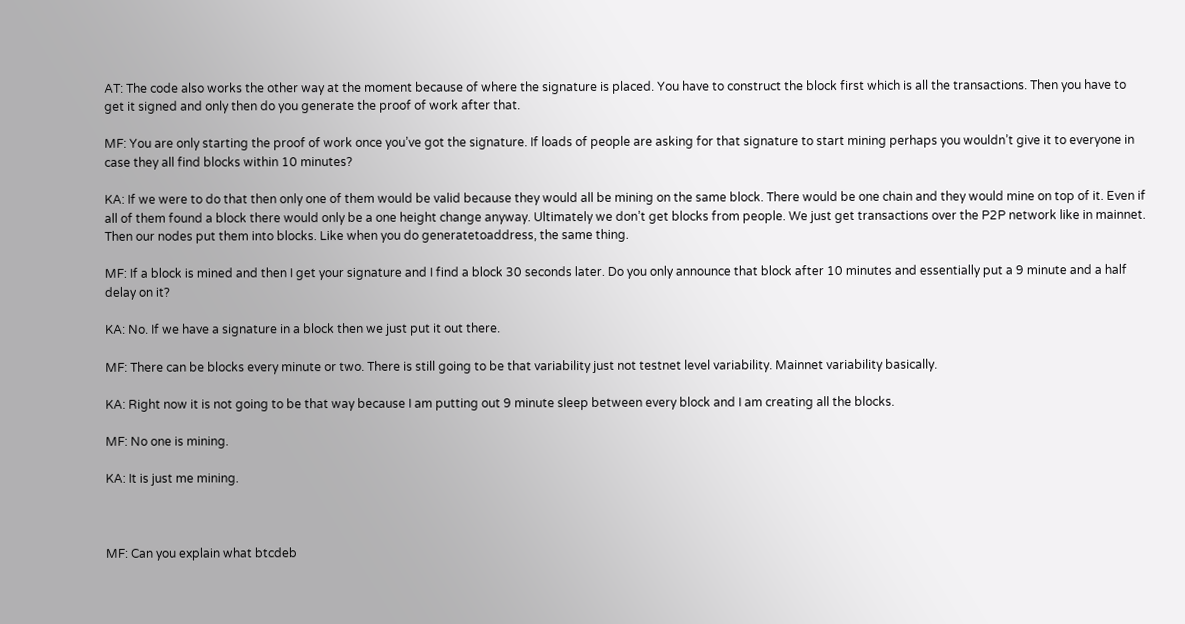AT: The code also works the other way at the moment because of where the signature is placed. You have to construct the block first which is all the transactions. Then you have to get it signed and only then do you generate the proof of work after that.

MF: You are only starting the proof of work once you’ve got the signature. If loads of people are asking for that signature to start mining perhaps you wouldn’t give it to everyone in case they all find blocks within 10 minutes?

KA: If we were to do that then only one of them would be valid because they would all be mining on the same block. There would be one chain and they would mine on top of it. Even if all of them found a block there would only be a one height change anyway. Ultimately we don’t get blocks from people. We just get transactions over the P2P network like in mainnet. Then our nodes put them into blocks. Like when you do generatetoaddress, the same thing.

MF: If a block is mined and then I get your signature and I find a block 30 seconds later. Do you only announce that block after 10 minutes and essentially put a 9 minute and a half delay on it?

KA: No. If we have a signature in a block then we just put it out there.

MF: There can be blocks every minute or two. There is still going to be that variability just not testnet level variability. Mainnet variability basically.

KA: Right now it is not going to be that way because I am putting out 9 minute sleep between every block and I am creating all the blocks.

MF: No one is mining.

KA: It is just me mining.



MF: Can you explain what btcdeb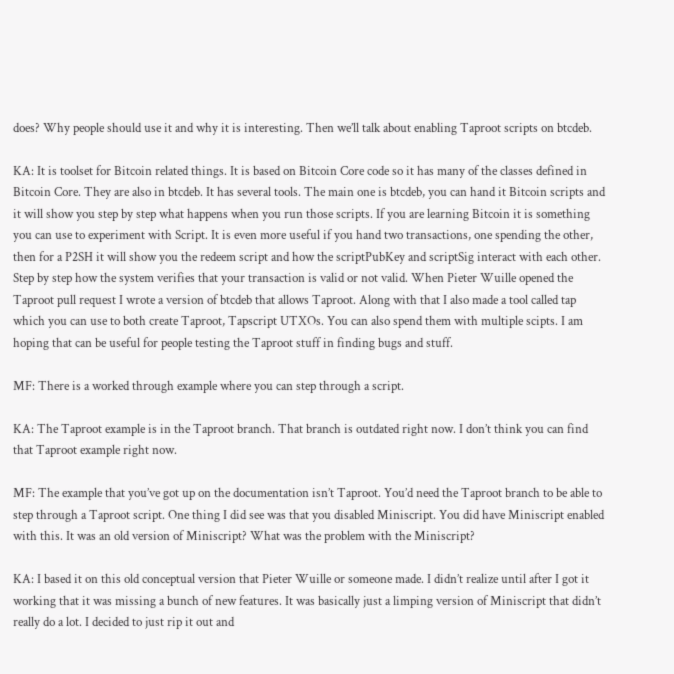does? Why people should use it and why it is interesting. Then we’ll talk about enabling Taproot scripts on btcdeb.

KA: It is toolset for Bitcoin related things. It is based on Bitcoin Core code so it has many of the classes defined in Bitcoin Core. They are also in btcdeb. It has several tools. The main one is btcdeb, you can hand it Bitcoin scripts and it will show you step by step what happens when you run those scripts. If you are learning Bitcoin it is something you can use to experiment with Script. It is even more useful if you hand two transactions, one spending the other, then for a P2SH it will show you the redeem script and how the scriptPubKey and scriptSig interact with each other. Step by step how the system verifies that your transaction is valid or not valid. When Pieter Wuille opened the Taproot pull request I wrote a version of btcdeb that allows Taproot. Along with that I also made a tool called tap which you can use to both create Taproot, Tapscript UTXOs. You can also spend them with multiple scipts. I am hoping that can be useful for people testing the Taproot stuff in finding bugs and stuff.

MF: There is a worked through example where you can step through a script.

KA: The Taproot example is in the Taproot branch. That branch is outdated right now. I don’t think you can find that Taproot example right now.

MF: The example that you’ve got up on the documentation isn’t Taproot. You’d need the Taproot branch to be able to step through a Taproot script. One thing I did see was that you disabled Miniscript. You did have Miniscript enabled with this. It was an old version of Miniscript? What was the problem with the Miniscript?

KA: I based it on this old conceptual version that Pieter Wuille or someone made. I didn’t realize until after I got it working that it was missing a bunch of new features. It was basically just a limping version of Miniscript that didn’t really do a lot. I decided to just rip it out and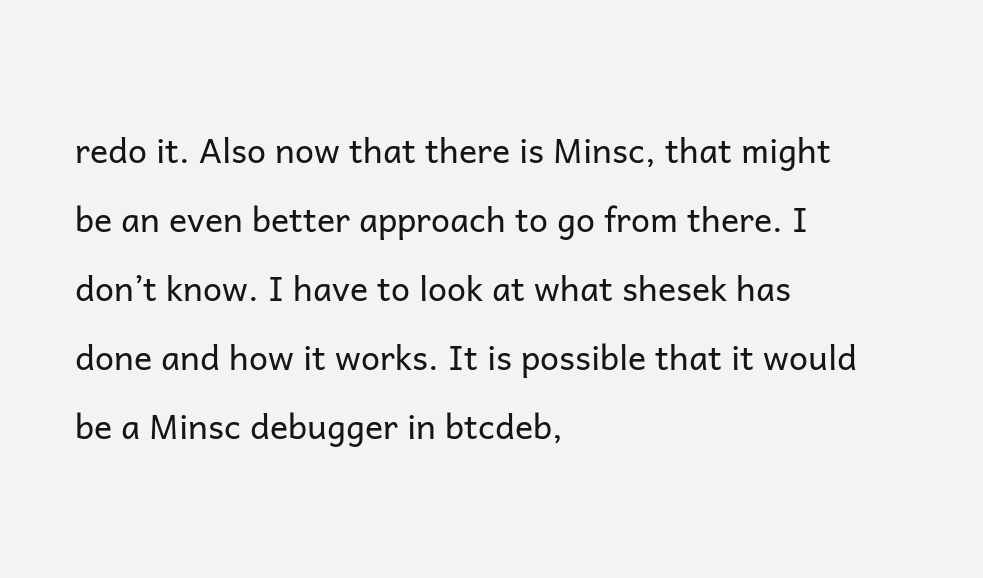redo it. Also now that there is Minsc, that might be an even better approach to go from there. I don’t know. I have to look at what shesek has done and how it works. It is possible that it would be a Minsc debugger in btcdeb,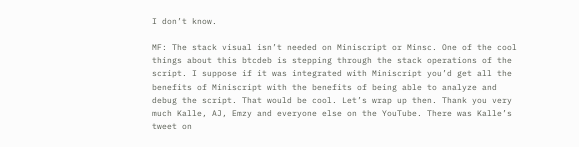I don’t know.

MF: The stack visual isn’t needed on Miniscript or Minsc. One of the cool things about this btcdeb is stepping through the stack operations of the script. I suppose if it was integrated with Miniscript you’d get all the benefits of Miniscript with the benefits of being able to analyze and debug the script. That would be cool. Let’s wrap up then. Thank you very much Kalle, AJ, Emzy and everyone else on the YouTube. There was Kalle’s tweet on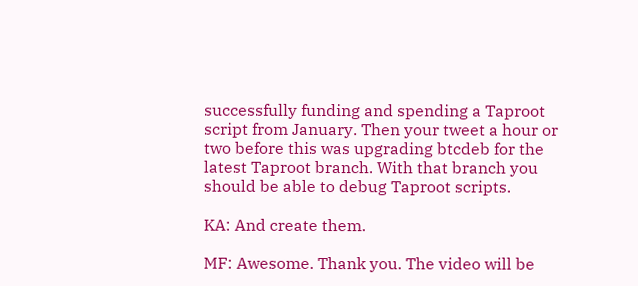successfully funding and spending a Taproot script from January. Then your tweet a hour or two before this was upgrading btcdeb for the latest Taproot branch. With that branch you should be able to debug Taproot scripts.

KA: And create them.

MF: Awesome. Thank you. The video will be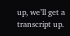up, we’ll get a transcript up.